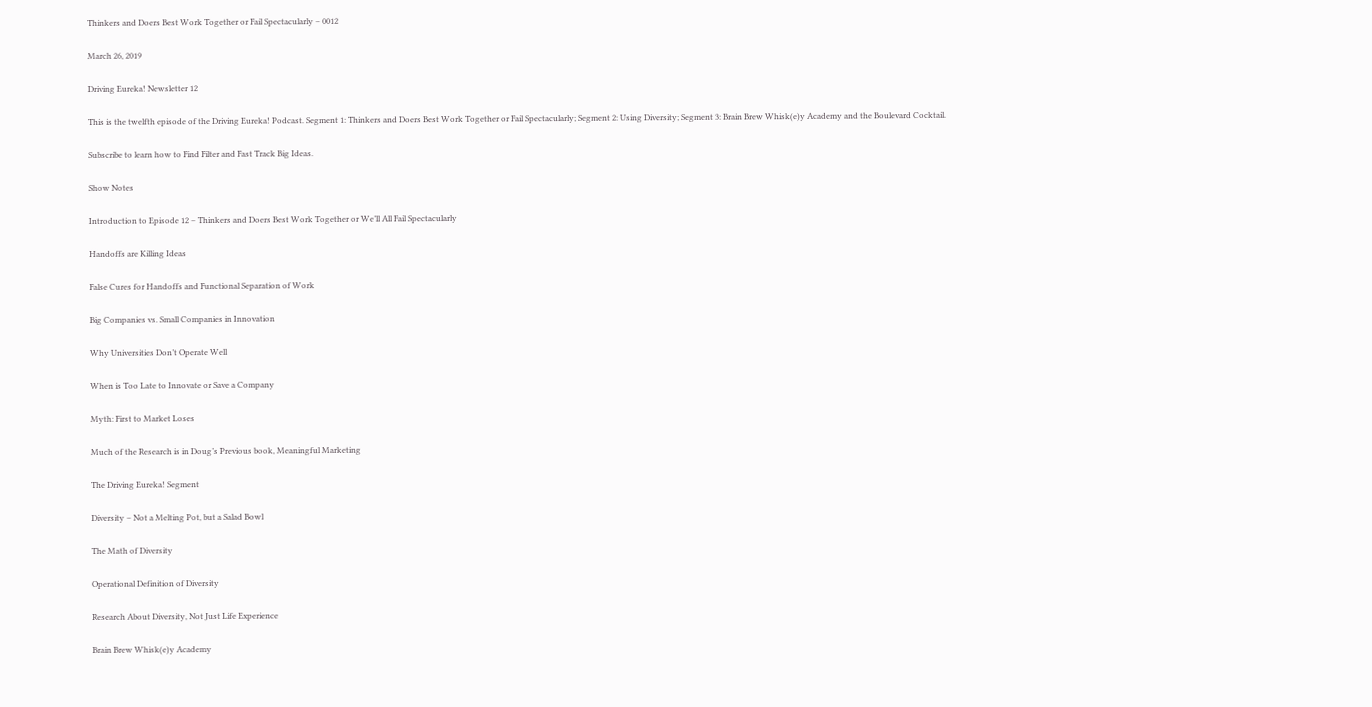Thinkers and Doers Best Work Together or Fail Spectacularly – 0012

March 26, 2019

Driving Eureka! Newsletter 12

This is the twelfth episode of the Driving Eureka! Podcast. Segment 1: Thinkers and Doers Best Work Together or Fail Spectacularly; Segment 2: Using Diversity; Segment 3: Brain Brew Whisk(e)y Academy and the Boulevard Cocktail.

Subscribe to learn how to Find Filter and Fast Track Big Ideas.

Show Notes

Introduction to Episode 12 – Thinkers and Doers Best Work Together or We’ll All Fail Spectacularly

Handoffs are Killing Ideas

False Cures for Handoffs and Functional Separation of Work

Big Companies vs. Small Companies in Innovation

Why Universities Don’t Operate Well

When is Too Late to Innovate or Save a Company

Myth: First to Market Loses

Much of the Research is in Doug’s Previous book, Meaningful Marketing

The Driving Eureka! Segment

Diversity – Not a Melting Pot, but a Salad Bowl

The Math of Diversity

Operational Definition of Diversity

Research About Diversity, Not Just Life Experience

Brain Brew Whisk(e)y Academy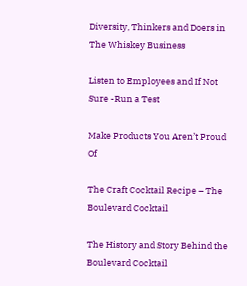Diversity, Thinkers and Doers in The Whiskey Business

Listen to Employees and If Not Sure -Run a Test

Make Products You Aren’t Proud Of

The Craft Cocktail Recipe – The Boulevard Cocktail

The History and Story Behind the Boulevard Cocktail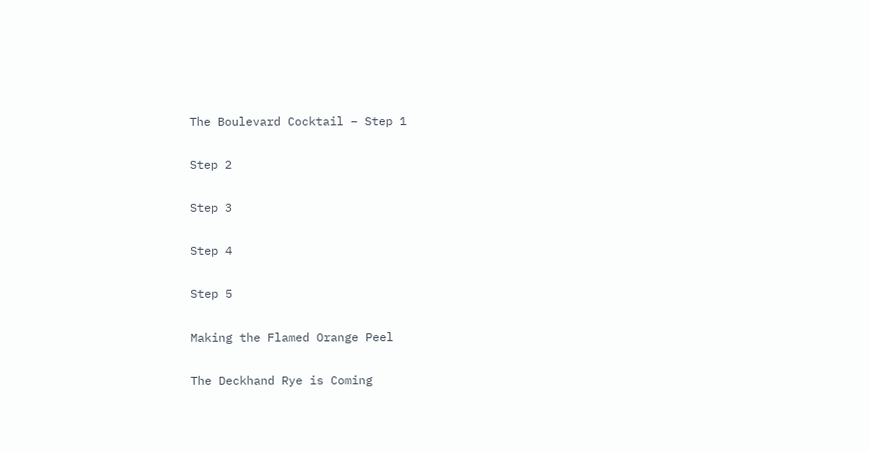The Boulevard Cocktail – Step 1

Step 2

Step 3

Step 4

Step 5

Making the Flamed Orange Peel

The Deckhand Rye is Coming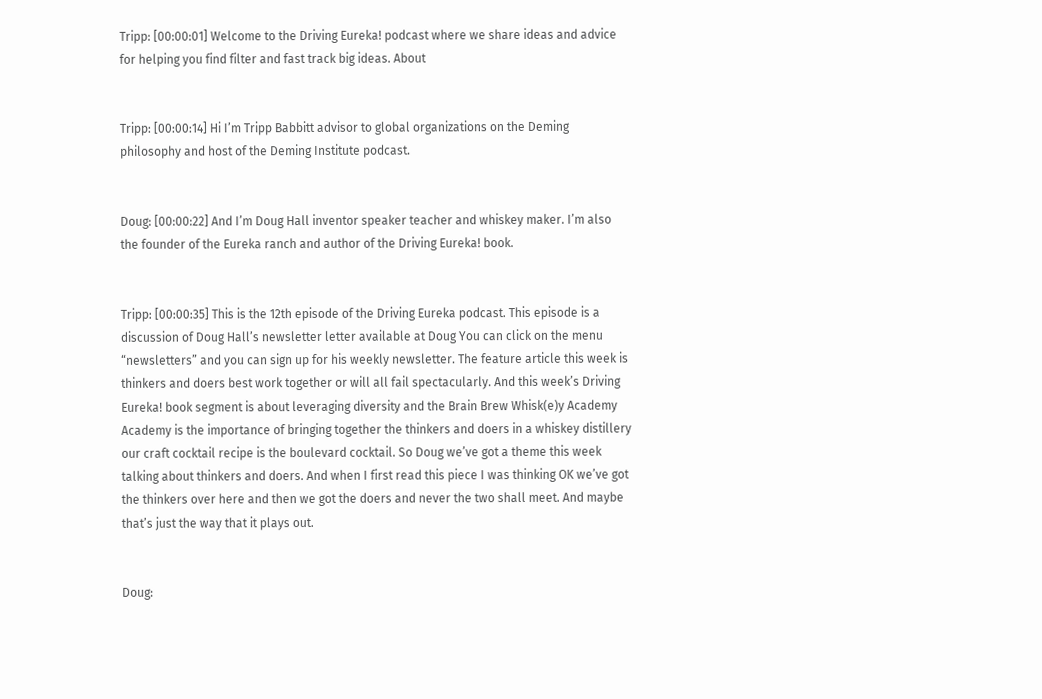Tripp: [00:00:01] Welcome to the Driving Eureka! podcast where we share ideas and advice for helping you find filter and fast track big ideas. About


Tripp: [00:00:14] Hi I’m Tripp Babbitt advisor to global organizations on the Deming philosophy and host of the Deming Institute podcast.


Doug: [00:00:22] And I’m Doug Hall inventor speaker teacher and whiskey maker. I’m also the founder of the Eureka ranch and author of the Driving Eureka! book.


Tripp: [00:00:35] This is the 12th episode of the Driving Eureka podcast. This episode is a discussion of Doug Hall’s newsletter letter available at Doug You can click on the menu “newsletters” and you can sign up for his weekly newsletter. The feature article this week is thinkers and doers best work together or will all fail spectacularly. And this week’s Driving Eureka! book segment is about leveraging diversity and the Brain Brew Whisk(e)y Academy Academy is the importance of bringing together the thinkers and doers in a whiskey distillery our craft cocktail recipe is the boulevard cocktail. So Doug we’ve got a theme this week talking about thinkers and doers. And when I first read this piece I was thinking OK we’ve got the thinkers over here and then we got the doers and never the two shall meet. And maybe that’s just the way that it plays out.


Doug: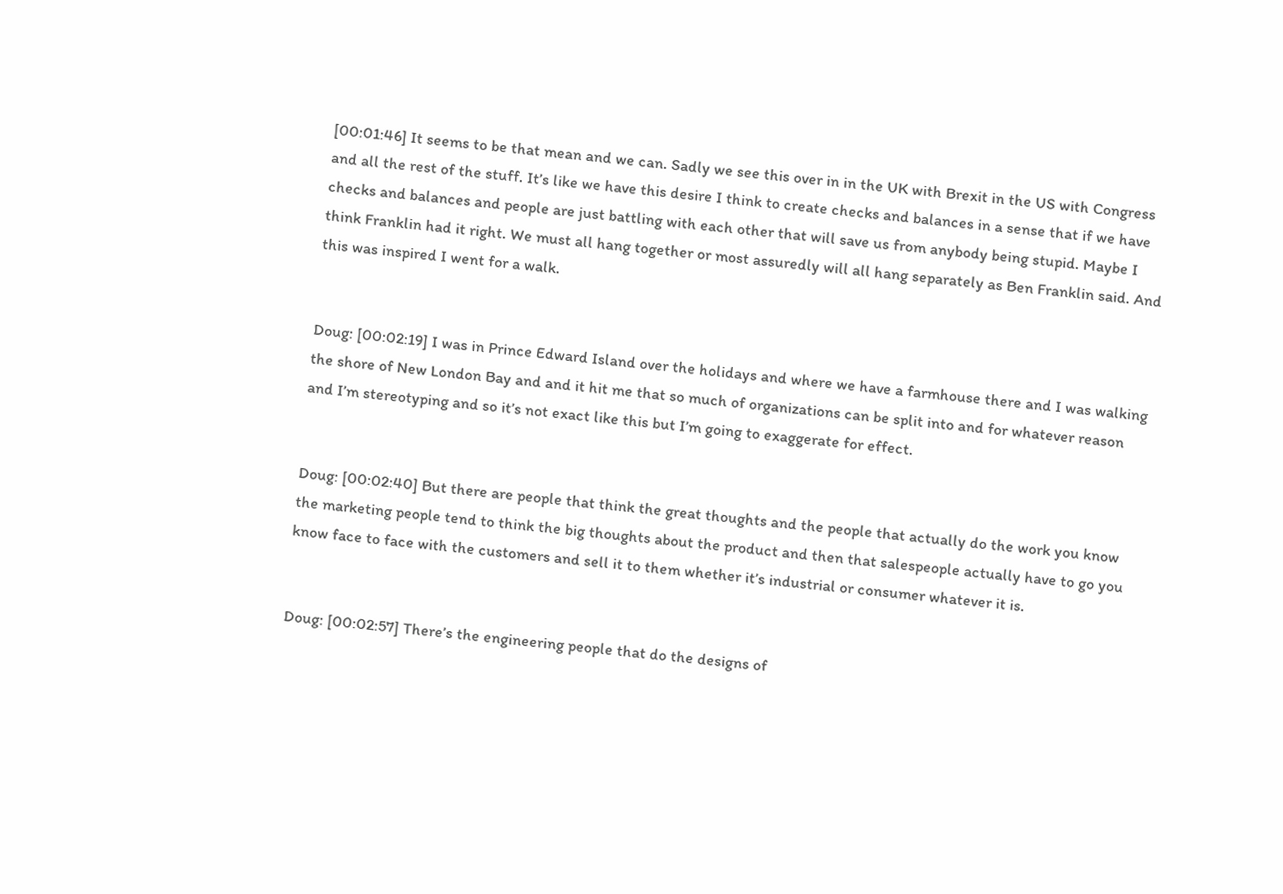[00:01:46] It seems to be that mean and we can. Sadly we see this over in in the UK with Brexit in the US with Congress and all the rest of the stuff. It’s like we have this desire I think to create checks and balances in a sense that if we have checks and balances and people are just battling with each other that will save us from anybody being stupid. Maybe I think Franklin had it right. We must all hang together or most assuredly will all hang separately as Ben Franklin said. And this was inspired I went for a walk.


Doug: [00:02:19] I was in Prince Edward Island over the holidays and where we have a farmhouse there and I was walking the shore of New London Bay and and it hit me that so much of organizations can be split into and for whatever reason and I’m stereotyping and so it’s not exact like this but I’m going to exaggerate for effect.


Doug: [00:02:40] But there are people that think the great thoughts and the people that actually do the work you know the marketing people tend to think the big thoughts about the product and then that salespeople actually have to go you know face to face with the customers and sell it to them whether it’s industrial or consumer whatever it is.


Doug: [00:02:57] There’s the engineering people that do the designs of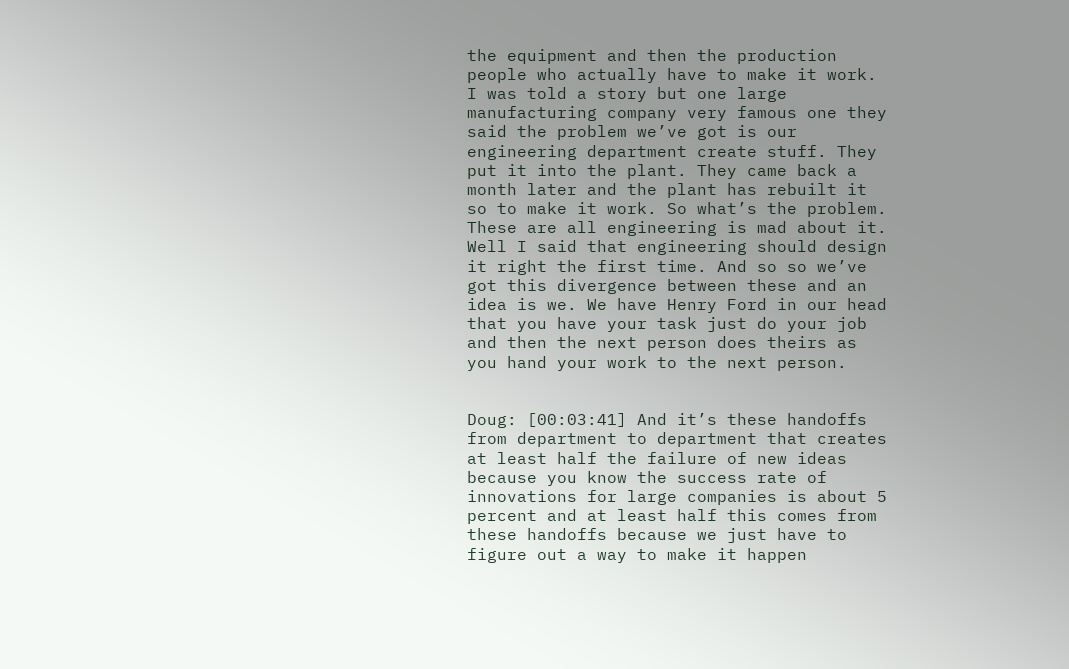the equipment and then the production people who actually have to make it work. I was told a story but one large manufacturing company very famous one they said the problem we’ve got is our engineering department create stuff. They put it into the plant. They came back a month later and the plant has rebuilt it so to make it work. So what’s the problem. These are all engineering is mad about it. Well I said that engineering should design it right the first time. And so so we’ve got this divergence between these and an idea is we. We have Henry Ford in our head that you have your task just do your job and then the next person does theirs as you hand your work to the next person.


Doug: [00:03:41] And it’s these handoffs from department to department that creates at least half the failure of new ideas because you know the success rate of innovations for large companies is about 5 percent and at least half this comes from these handoffs because we just have to figure out a way to make it happen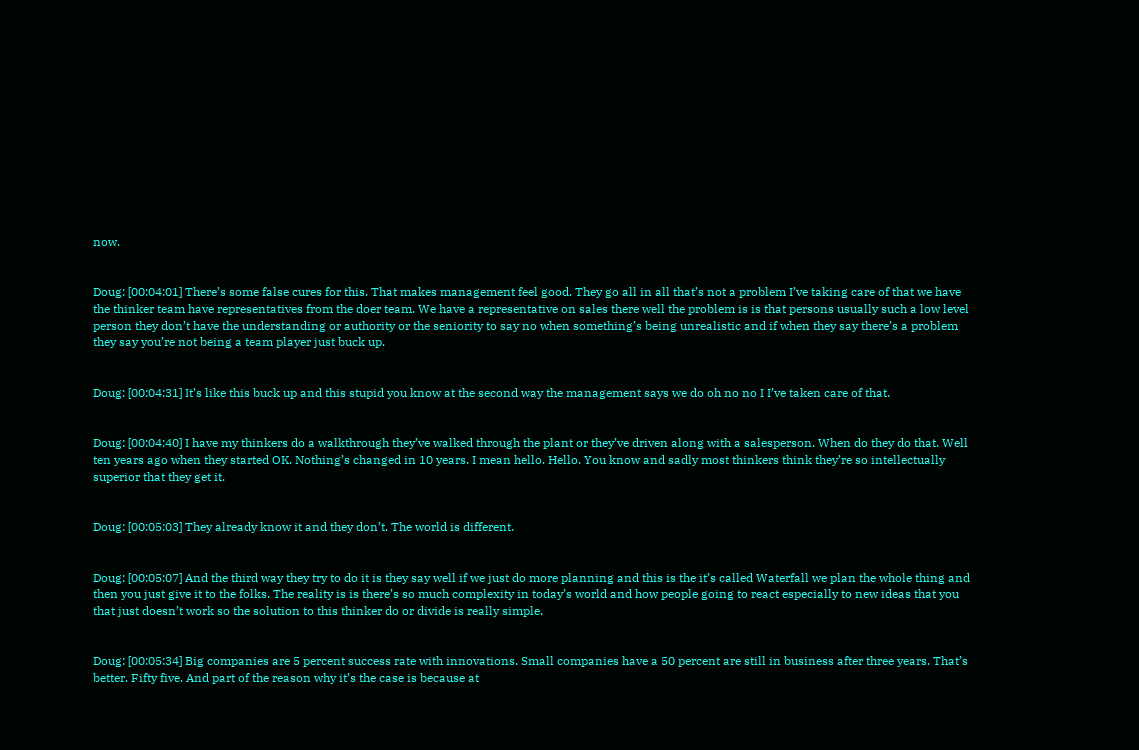now.


Doug: [00:04:01] There’s some false cures for this. That makes management feel good. They go all in all that’s not a problem I’ve taking care of that we have the thinker team have representatives from the doer team. We have a representative on sales there well the problem is is that persons usually such a low level person they don’t have the understanding or authority or the seniority to say no when something’s being unrealistic and if when they say there’s a problem they say you’re not being a team player just buck up.


Doug: [00:04:31] It’s like this buck up and this stupid you know at the second way the management says we do oh no no I I’ve taken care of that.


Doug: [00:04:40] I have my thinkers do a walkthrough they’ve walked through the plant or they’ve driven along with a salesperson. When do they do that. Well ten years ago when they started OK. Nothing’s changed in 10 years. I mean hello. Hello. You know and sadly most thinkers think they’re so intellectually superior that they get it.


Doug: [00:05:03] They already know it and they don’t. The world is different.


Doug: [00:05:07] And the third way they try to do it is they say well if we just do more planning and this is the it’s called Waterfall we plan the whole thing and then you just give it to the folks. The reality is is there’s so much complexity in today’s world and how people going to react especially to new ideas that you that just doesn’t work so the solution to this thinker do or divide is really simple.


Doug: [00:05:34] Big companies are 5 percent success rate with innovations. Small companies have a 50 percent are still in business after three years. That’s better. Fifty five. And part of the reason why it’s the case is because at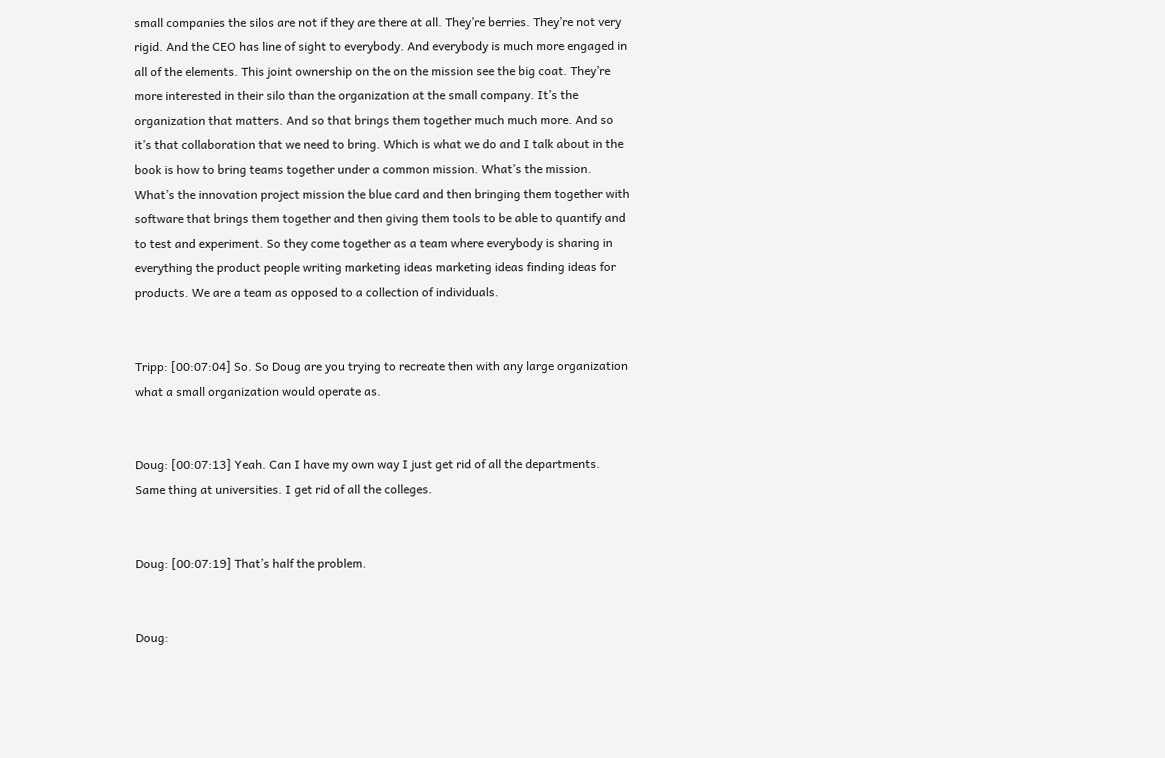small companies the silos are not if they are there at all. They’re berries. They’re not very rigid. And the CEO has line of sight to everybody. And everybody is much more engaged in all of the elements. This joint ownership on the on the mission see the big coat. They’re more interested in their silo than the organization at the small company. It’s the organization that matters. And so that brings them together much much more. And so it’s that collaboration that we need to bring. Which is what we do and I talk about in the book is how to bring teams together under a common mission. What’s the mission. What’s the innovation project mission the blue card and then bringing them together with software that brings them together and then giving them tools to be able to quantify and to test and experiment. So they come together as a team where everybody is sharing in everything the product people writing marketing ideas marketing ideas finding ideas for products. We are a team as opposed to a collection of individuals.


Tripp: [00:07:04] So. So Doug are you trying to recreate then with any large organization what a small organization would operate as.


Doug: [00:07:13] Yeah. Can I have my own way I just get rid of all the departments. Same thing at universities. I get rid of all the colleges.


Doug: [00:07:19] That’s half the problem.


Doug: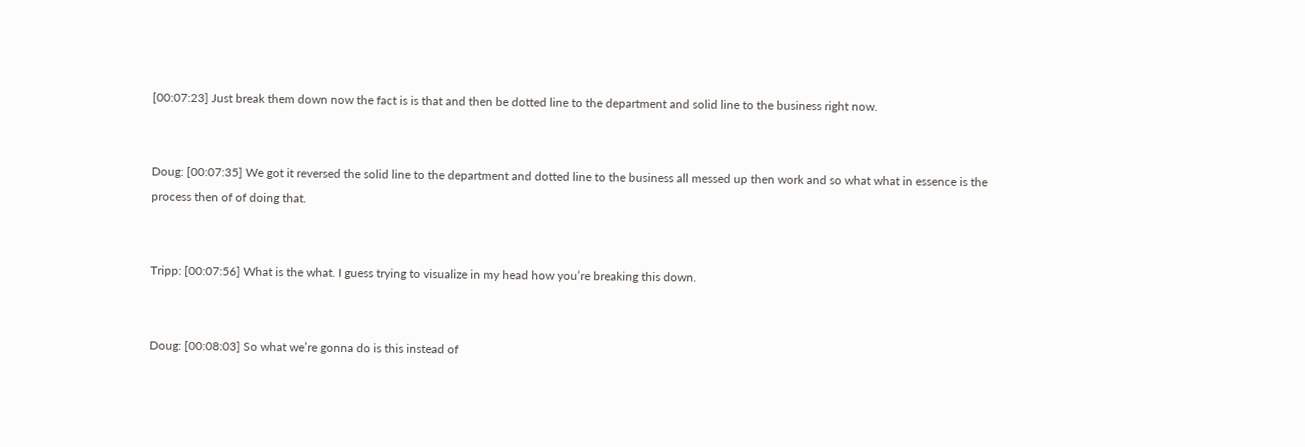[00:07:23] Just break them down now the fact is is that and then be dotted line to the department and solid line to the business right now.


Doug: [00:07:35] We got it reversed the solid line to the department and dotted line to the business all messed up then work and so what what in essence is the process then of of doing that.


Tripp: [00:07:56] What is the what. I guess trying to visualize in my head how you’re breaking this down.


Doug: [00:08:03] So what we’re gonna do is this instead of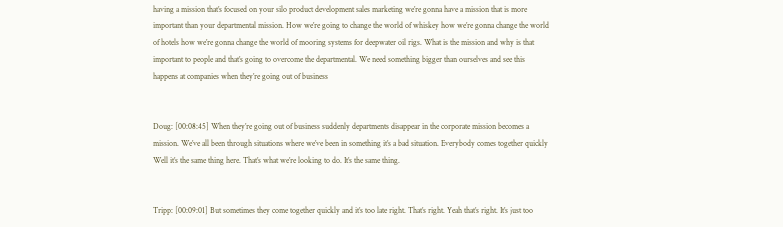having a mission that’s focused on your silo product development sales marketing we’re gonna have a mission that is more important than your departmental mission. How we’re going to change the world of whiskey how we’re gonna change the world of hotels how we’re gonna change the world of mooring systems for deepwater oil rigs. What is the mission and why is that important to people and that’s going to overcome the departmental. We need something bigger than ourselves and see this happens at companies when they’re going out of business


Doug: [00:08:45] When they’re going out of business suddenly departments disappear in the corporate mission becomes a mission. We’ve all been through situations where we’ve been in something it’s a bad situation. Everybody comes together quickly Well it’s the same thing here. That’s what we’re looking to do. It’s the same thing.


Tripp: [00:09:01] But sometimes they come together quickly and it’s too late right. That’s right. Yeah that’s right. It’s just too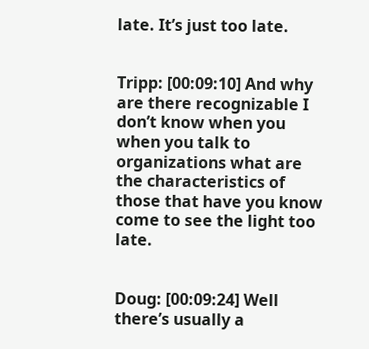late. It’s just too late.


Tripp: [00:09:10] And why are there recognizable I don’t know when you when you talk to organizations what are the characteristics of those that have you know come to see the light too late.


Doug: [00:09:24] Well there’s usually a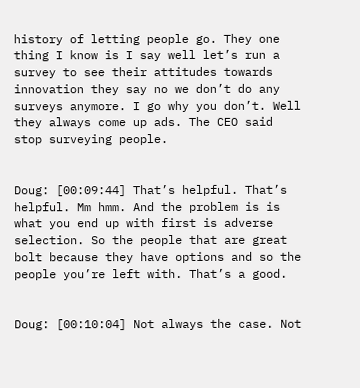history of letting people go. They one thing I know is I say well let’s run a survey to see their attitudes towards innovation they say no we don’t do any surveys anymore. I go why you don’t. Well they always come up ads. The CEO said stop surveying people.


Doug: [00:09:44] That’s helpful. That’s helpful. Mm hmm. And the problem is is what you end up with first is adverse selection. So the people that are great bolt because they have options and so the people you’re left with. That’s a good.


Doug: [00:10:04] Not always the case. Not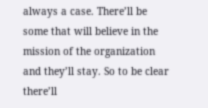always a case. There’ll be some that will believe in the mission of the organization and they’ll stay. So to be clear there’ll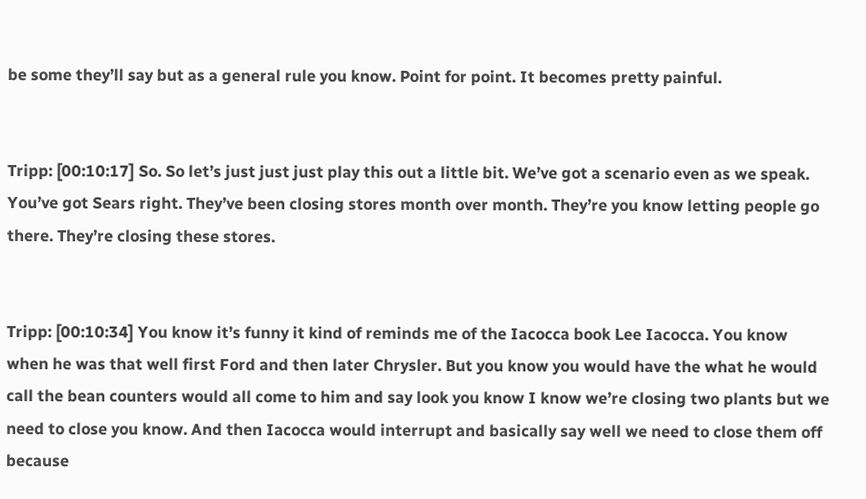be some they’ll say but as a general rule you know. Point for point. It becomes pretty painful.


Tripp: [00:10:17] So. So let’s just just just play this out a little bit. We’ve got a scenario even as we speak. You’ve got Sears right. They’ve been closing stores month over month. They’re you know letting people go there. They’re closing these stores.


Tripp: [00:10:34] You know it’s funny it kind of reminds me of the Iacocca book Lee Iacocca. You know when he was that well first Ford and then later Chrysler. But you know you would have the what he would call the bean counters would all come to him and say look you know I know we’re closing two plants but we need to close you know. And then Iacocca would interrupt and basically say well we need to close them off because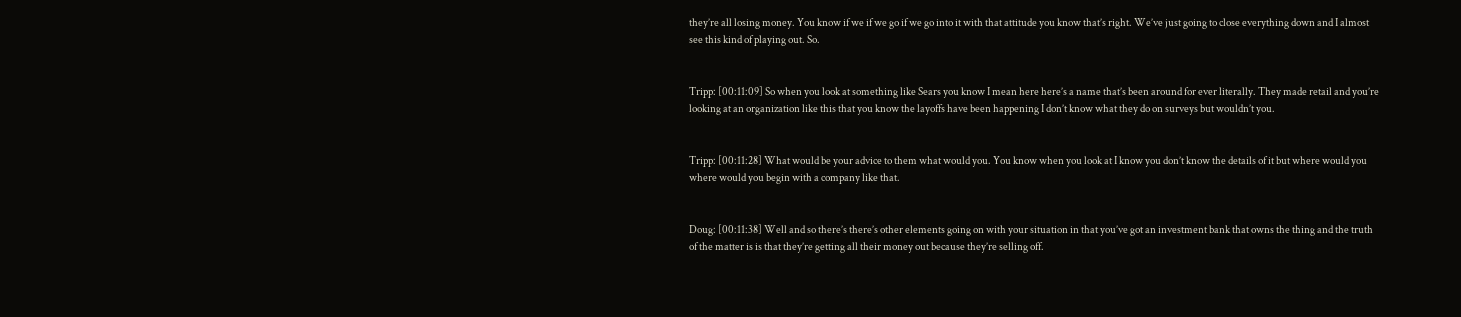they’re all losing money. You know if we if we go if we go into it with that attitude you know that’s right. We’ve just going to close everything down and I almost see this kind of playing out. So.


Tripp: [00:11:09] So when you look at something like Sears you know I mean here here’s a name that’s been around for ever literally. They made retail and you’re looking at an organization like this that you know the layoffs have been happening I don’t know what they do on surveys but wouldn’t you.


Tripp: [00:11:28] What would be your advice to them what would you. You know when you look at I know you don’t know the details of it but where would you where would you begin with a company like that.


Doug: [00:11:38] Well and so there’s there’s other elements going on with your situation in that you’ve got an investment bank that owns the thing and the truth of the matter is is that they’re getting all their money out because they’re selling off.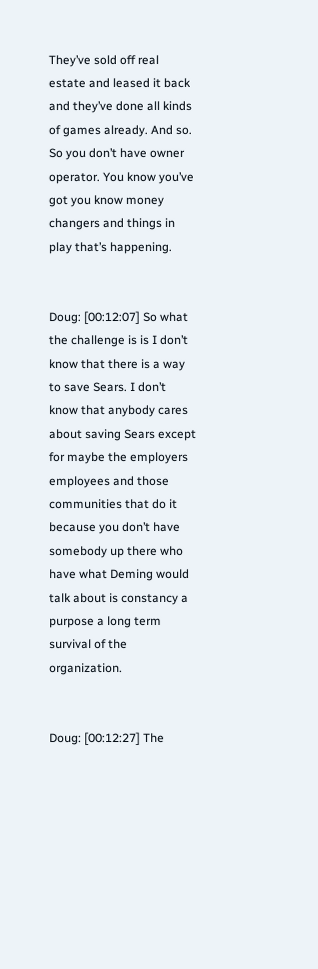They’ve sold off real estate and leased it back and they’ve done all kinds of games already. And so. So you don’t have owner operator. You know you’ve got you know money changers and things in play that’s happening.


Doug: [00:12:07] So what the challenge is is I don’t know that there is a way to save Sears. I don’t know that anybody cares about saving Sears except for maybe the employers employees and those communities that do it because you don’t have somebody up there who have what Deming would talk about is constancy a purpose a long term survival of the organization.


Doug: [00:12:27] The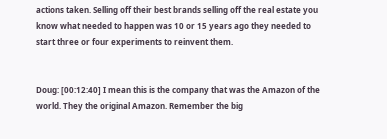actions taken. Selling off their best brands selling off the real estate you know what needed to happen was 10 or 15 years ago they needed to start three or four experiments to reinvent them.


Doug: [00:12:40] I mean this is the company that was the Amazon of the world. They the original Amazon. Remember the big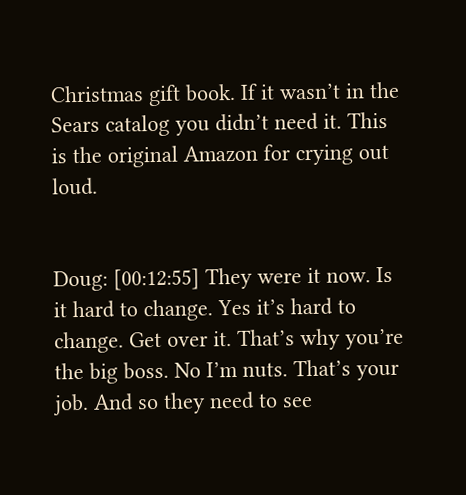Christmas gift book. If it wasn’t in the Sears catalog you didn’t need it. This is the original Amazon for crying out loud.


Doug: [00:12:55] They were it now. Is it hard to change. Yes it’s hard to change. Get over it. That’s why you’re the big boss. No I’m nuts. That’s your job. And so they need to see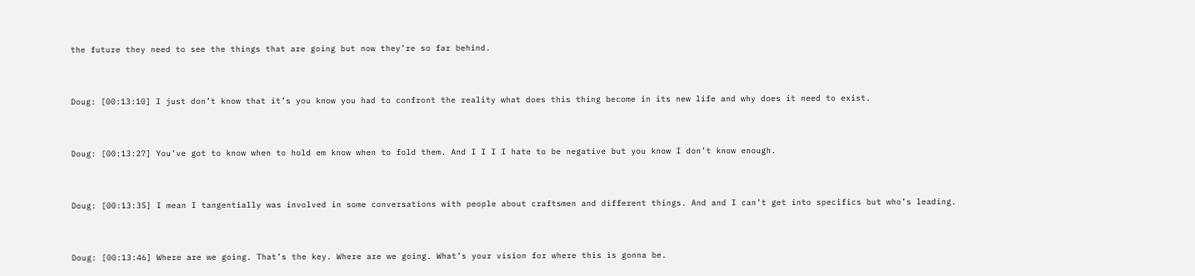the future they need to see the things that are going but now they’re so far behind.


Doug: [00:13:10] I just don’t know that it’s you know you had to confront the reality what does this thing become in its new life and why does it need to exist.


Doug: [00:13:27] You’ve got to know when to hold em know when to fold them. And I I I I hate to be negative but you know I don’t know enough.


Doug: [00:13:35] I mean I tangentially was involved in some conversations with people about craftsmen and different things. And and I can’t get into specifics but who’s leading.


Doug: [00:13:46] Where are we going. That’s the key. Where are we going. What’s your vision for where this is gonna be.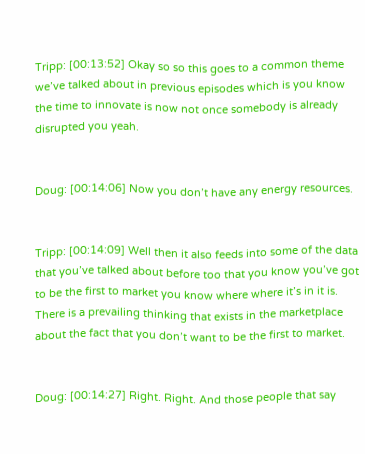Tripp: [00:13:52] Okay so so this goes to a common theme we’ve talked about in previous episodes which is you know the time to innovate is now not once somebody is already disrupted you yeah.


Doug: [00:14:06] Now you don’t have any energy resources.


Tripp: [00:14:09] Well then it also feeds into some of the data that you’ve talked about before too that you know you’ve got to be the first to market you know where where it’s in it is. There is a prevailing thinking that exists in the marketplace about the fact that you don’t want to be the first to market.


Doug: [00:14:27] Right. Right. And those people that say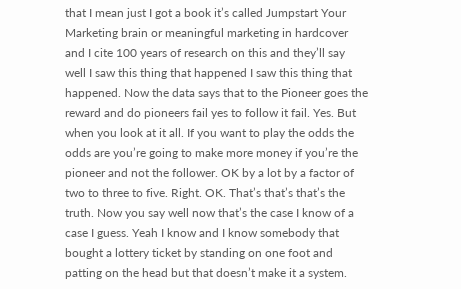that I mean just I got a book it’s called Jumpstart Your Marketing brain or meaningful marketing in hardcover and I cite 100 years of research on this and they’ll say well I saw this thing that happened I saw this thing that happened. Now the data says that to the Pioneer goes the reward and do pioneers fail yes to follow it fail. Yes. But when you look at it all. If you want to play the odds the odds are you’re going to make more money if you’re the pioneer and not the follower. OK by a lot by a factor of two to three to five. Right. OK. That’s that’s that’s the truth. Now you say well now that’s the case I know of a case I guess. Yeah I know and I know somebody that bought a lottery ticket by standing on one foot and patting on the head but that doesn’t make it a system.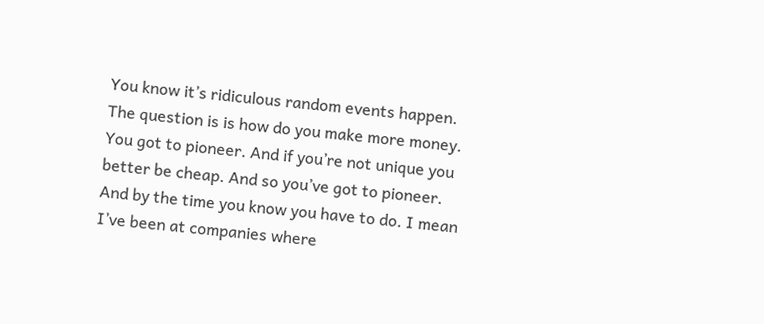You know it’s ridiculous random events happen. The question is is how do you make more money. You got to pioneer. And if you’re not unique you better be cheap. And so you’ve got to pioneer. And by the time you know you have to do. I mean I’ve been at companies where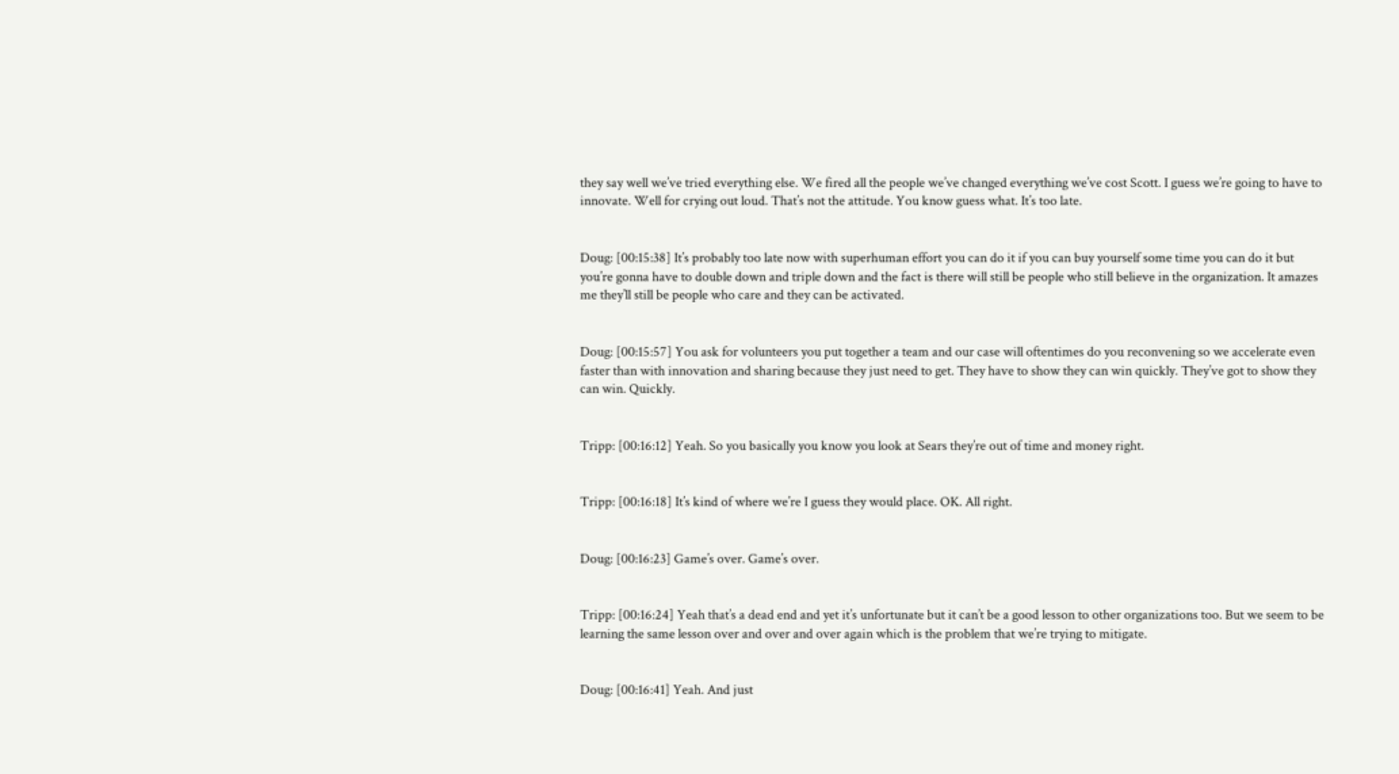they say well we’ve tried everything else. We fired all the people we’ve changed everything we’ve cost Scott. I guess we’re going to have to innovate. Well for crying out loud. That’s not the attitude. You know guess what. It’s too late.


Doug: [00:15:38] It’s probably too late now with superhuman effort you can do it if you can buy yourself some time you can do it but you’re gonna have to double down and triple down and the fact is there will still be people who still believe in the organization. It amazes me they’ll still be people who care and they can be activated.


Doug: [00:15:57] You ask for volunteers you put together a team and our case will oftentimes do you reconvening so we accelerate even faster than with innovation and sharing because they just need to get. They have to show they can win quickly. They’ve got to show they can win. Quickly.


Tripp: [00:16:12] Yeah. So you basically you know you look at Sears they’re out of time and money right.


Tripp: [00:16:18] It’s kind of where we’re I guess they would place. OK. All right.


Doug: [00:16:23] Game’s over. Game’s over.


Tripp: [00:16:24] Yeah that’s a dead end and yet it’s unfortunate but it can’t be a good lesson to other organizations too. But we seem to be learning the same lesson over and over and over again which is the problem that we’re trying to mitigate.


Doug: [00:16:41] Yeah. And just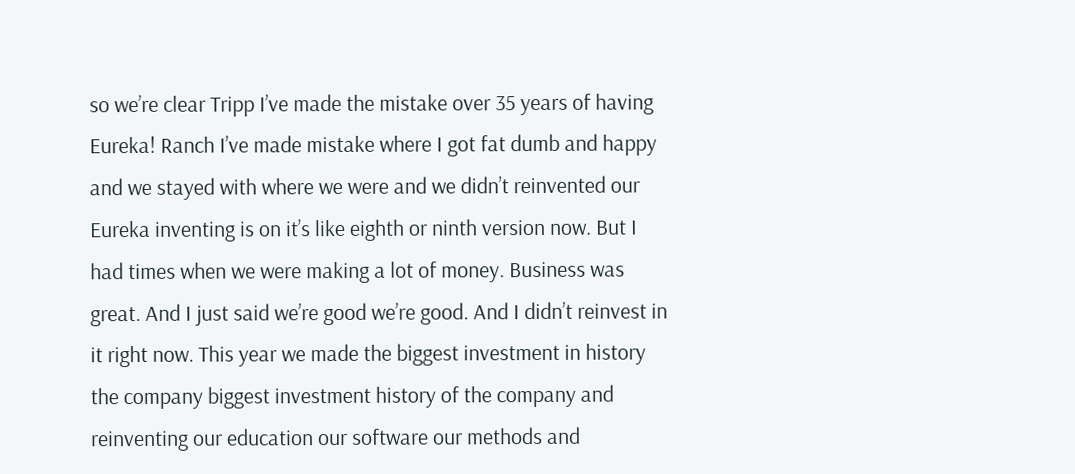so we’re clear Tripp I’ve made the mistake over 35 years of having Eureka! Ranch I’ve made mistake where I got fat dumb and happy and we stayed with where we were and we didn’t reinvented our Eureka inventing is on it’s like eighth or ninth version now. But I had times when we were making a lot of money. Business was great. And I just said we’re good we’re good. And I didn’t reinvest in it right now. This year we made the biggest investment in history the company biggest investment history of the company and reinventing our education our software our methods and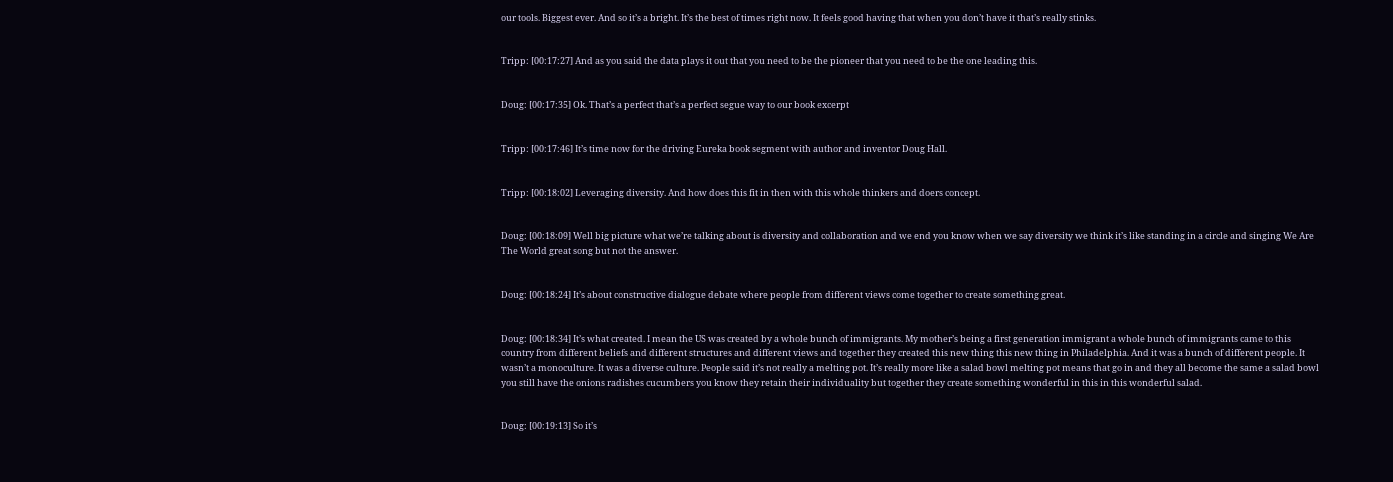our tools. Biggest ever. And so it’s a bright. It’s the best of times right now. It feels good having that when you don’t have it that’s really stinks.


Tripp: [00:17:27] And as you said the data plays it out that you need to be the pioneer that you need to be the one leading this.


Doug: [00:17:35] Ok. That’s a perfect that’s a perfect segue way to our book excerpt


Tripp: [00:17:46] It’s time now for the driving Eureka book segment with author and inventor Doug Hall.


Tripp: [00:18:02] Leveraging diversity. And how does this fit in then with this whole thinkers and doers concept.


Doug: [00:18:09] Well big picture what we’re talking about is diversity and collaboration and we end you know when we say diversity we think it’s like standing in a circle and singing We Are The World great song but not the answer.


Doug: [00:18:24] It’s about constructive dialogue debate where people from different views come together to create something great.


Doug: [00:18:34] It’s what created. I mean the US was created by a whole bunch of immigrants. My mother’s being a first generation immigrant a whole bunch of immigrants came to this country from different beliefs and different structures and different views and together they created this new thing this new thing in Philadelphia. And it was a bunch of different people. It wasn’t a monoculture. It was a diverse culture. People said it’s not really a melting pot. It’s really more like a salad bowl melting pot means that go in and they all become the same a salad bowl you still have the onions radishes cucumbers you know they retain their individuality but together they create something wonderful in this in this wonderful salad.


Doug: [00:19:13] So it’s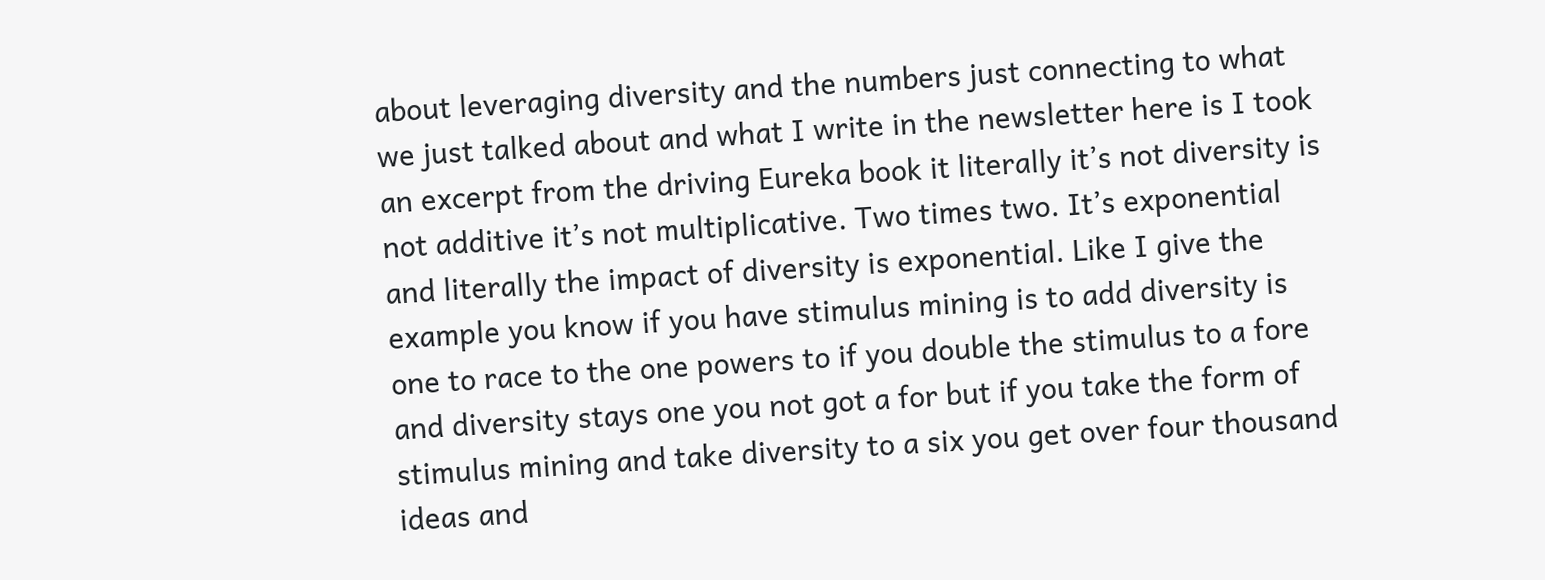about leveraging diversity and the numbers just connecting to what we just talked about and what I write in the newsletter here is I took an excerpt from the driving Eureka book it literally it’s not diversity is not additive it’s not multiplicative. Two times two. It’s exponential and literally the impact of diversity is exponential. Like I give the example you know if you have stimulus mining is to add diversity is one to race to the one powers to if you double the stimulus to a fore and diversity stays one you not got a for but if you take the form of stimulus mining and take diversity to a six you get over four thousand ideas and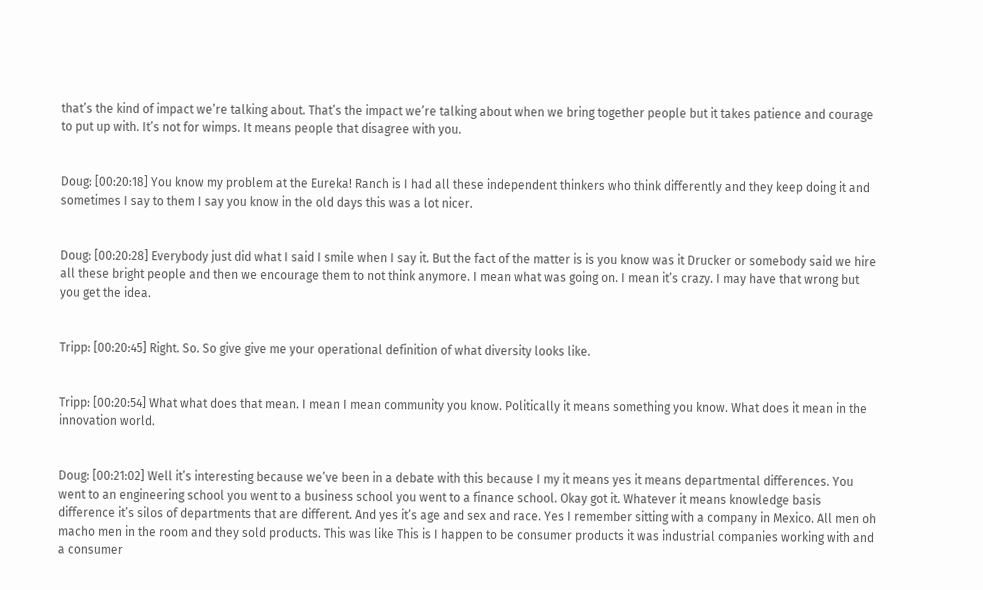that’s the kind of impact we’re talking about. That’s the impact we’re talking about when we bring together people but it takes patience and courage to put up with. It’s not for wimps. It means people that disagree with you.


Doug: [00:20:18] You know my problem at the Eureka! Ranch is I had all these independent thinkers who think differently and they keep doing it and sometimes I say to them I say you know in the old days this was a lot nicer.


Doug: [00:20:28] Everybody just did what I said I smile when I say it. But the fact of the matter is is you know was it Drucker or somebody said we hire all these bright people and then we encourage them to not think anymore. I mean what was going on. I mean it’s crazy. I may have that wrong but you get the idea.


Tripp: [00:20:45] Right. So. So give give me your operational definition of what diversity looks like.


Tripp: [00:20:54] What what does that mean. I mean I mean community you know. Politically it means something you know. What does it mean in the innovation world.


Doug: [00:21:02] Well it’s interesting because we’ve been in a debate with this because I my it means yes it means departmental differences. You went to an engineering school you went to a business school you went to a finance school. Okay got it. Whatever it means knowledge basis difference it’s silos of departments that are different. And yes it’s age and sex and race. Yes I remember sitting with a company in Mexico. All men oh macho men in the room and they sold products. This was like This is I happen to be consumer products it was industrial companies working with and a consumer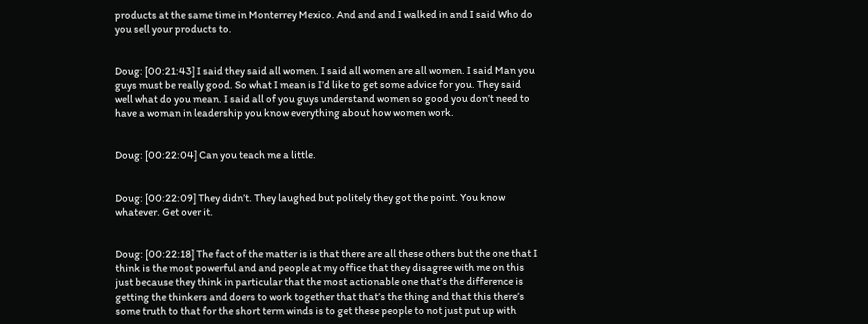products at the same time in Monterrey Mexico. And and and I walked in and I said Who do you sell your products to.


Doug: [00:21:43] I said they said all women. I said all women are all women. I said Man you guys must be really good. So what I mean is I’d like to get some advice for you. They said well what do you mean. I said all of you guys understand women so good you don’t need to have a woman in leadership you know everything about how women work.


Doug: [00:22:04] Can you teach me a little.


Doug: [00:22:09] They didn’t. They laughed but politely they got the point. You know whatever. Get over it.


Doug: [00:22:18] The fact of the matter is is that there are all these others but the one that I think is the most powerful and and people at my office that they disagree with me on this just because they think in particular that the most actionable one that’s the difference is getting the thinkers and doers to work together that that’s the thing and that this there’s some truth to that for the short term winds is to get these people to not just put up with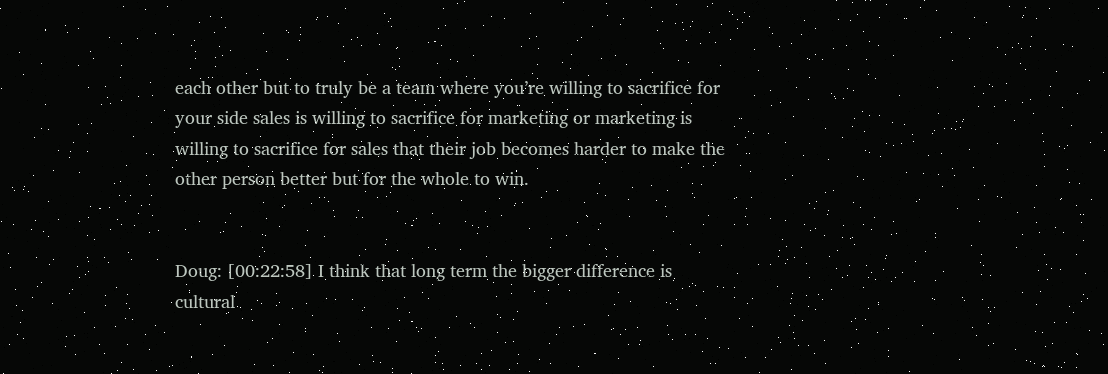each other but to truly be a team where you’re willing to sacrifice for your side sales is willing to sacrifice for marketing or marketing is willing to sacrifice for sales that their job becomes harder to make the other person better but for the whole to win.


Doug: [00:22:58] I think that long term the bigger difference is cultural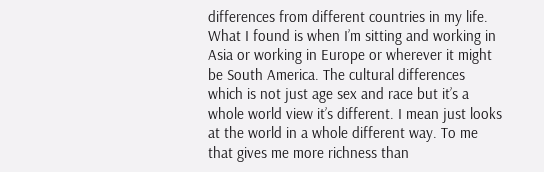differences from different countries in my life. What I found is when I’m sitting and working in Asia or working in Europe or wherever it might be South America. The cultural differences which is not just age sex and race but it’s a whole world view it’s different. I mean just looks at the world in a whole different way. To me that gives me more richness than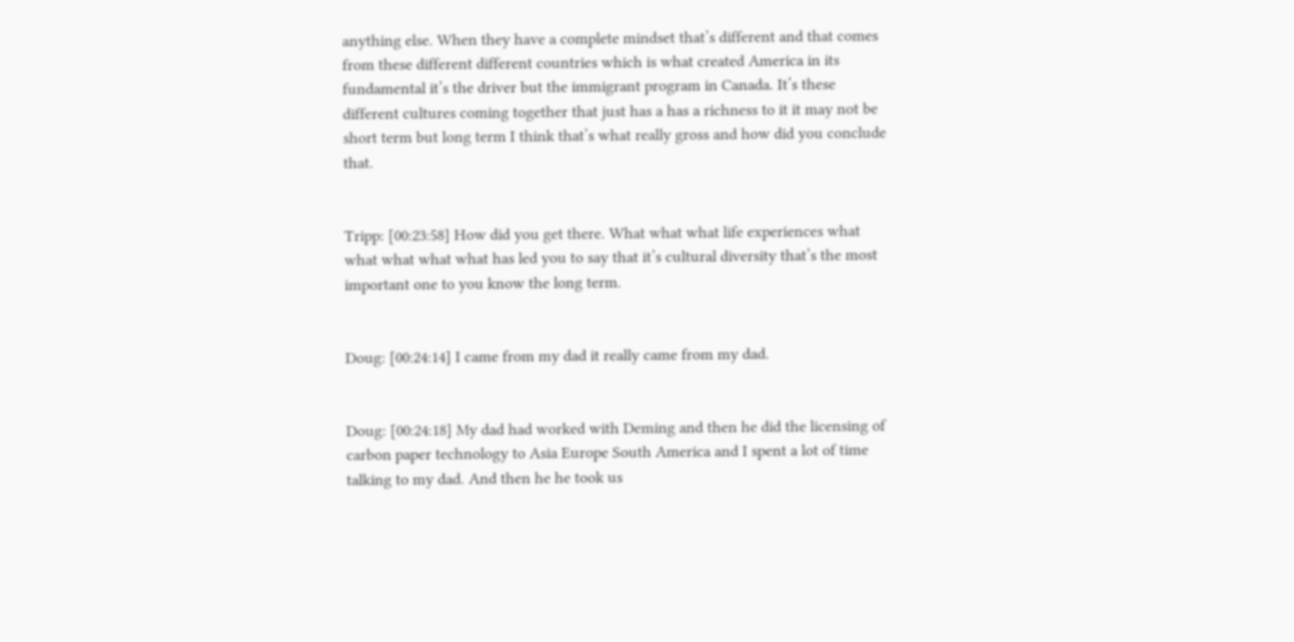anything else. When they have a complete mindset that’s different and that comes from these different different countries which is what created America in its fundamental it’s the driver but the immigrant program in Canada. It’s these different cultures coming together that just has a has a richness to it it may not be short term but long term I think that’s what really gross and how did you conclude that.


Tripp: [00:23:58] How did you get there. What what what life experiences what what what what what has led you to say that it’s cultural diversity that’s the most important one to you know the long term.


Doug: [00:24:14] I came from my dad it really came from my dad.


Doug: [00:24:18] My dad had worked with Deming and then he did the licensing of carbon paper technology to Asia Europe South America and I spent a lot of time talking to my dad. And then he he took us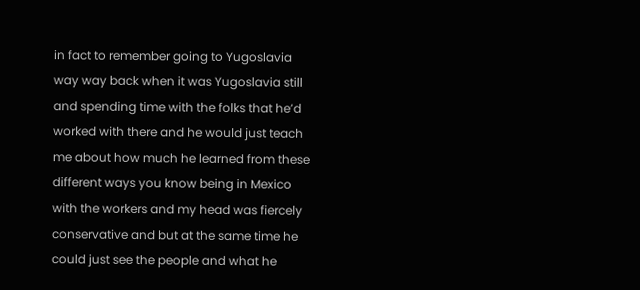in fact to remember going to Yugoslavia way way back when it was Yugoslavia still and spending time with the folks that he’d worked with there and he would just teach me about how much he learned from these different ways you know being in Mexico with the workers and my head was fiercely conservative and but at the same time he could just see the people and what he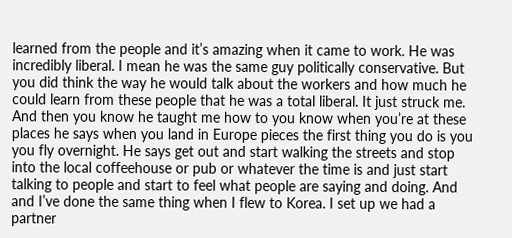learned from the people and it’s amazing when it came to work. He was incredibly liberal. I mean he was the same guy politically conservative. But you did think the way he would talk about the workers and how much he could learn from these people that he was a total liberal. It just struck me. And then you know he taught me how to you know when you’re at these places he says when you land in Europe pieces the first thing you do is you you fly overnight. He says get out and start walking the streets and stop into the local coffeehouse or pub or whatever the time is and just start talking to people and start to feel what people are saying and doing. And and I’ve done the same thing when I flew to Korea. I set up we had a partner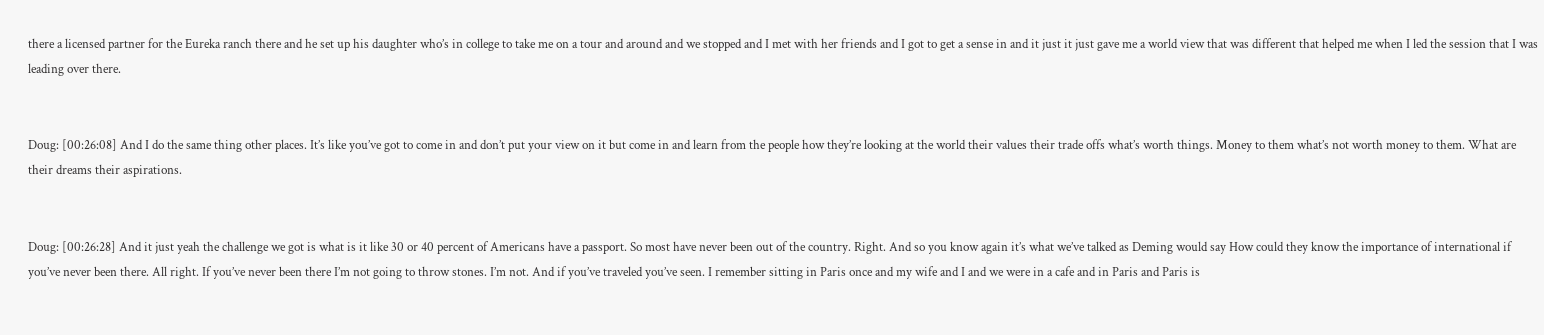there a licensed partner for the Eureka ranch there and he set up his daughter who’s in college to take me on a tour and around and we stopped and I met with her friends and I got to get a sense in and it just it just gave me a world view that was different that helped me when I led the session that I was leading over there.


Doug: [00:26:08] And I do the same thing other places. It’s like you’ve got to come in and don’t put your view on it but come in and learn from the people how they’re looking at the world their values their trade offs what’s worth things. Money to them what’s not worth money to them. What are their dreams their aspirations.


Doug: [00:26:28] And it just yeah the challenge we got is what is it like 30 or 40 percent of Americans have a passport. So most have never been out of the country. Right. And so you know again it’s what we’ve talked as Deming would say How could they know the importance of international if you’ve never been there. All right. If you’ve never been there I’m not going to throw stones. I’m not. And if you’ve traveled you’ve seen. I remember sitting in Paris once and my wife and I and we were in a cafe and in Paris and Paris is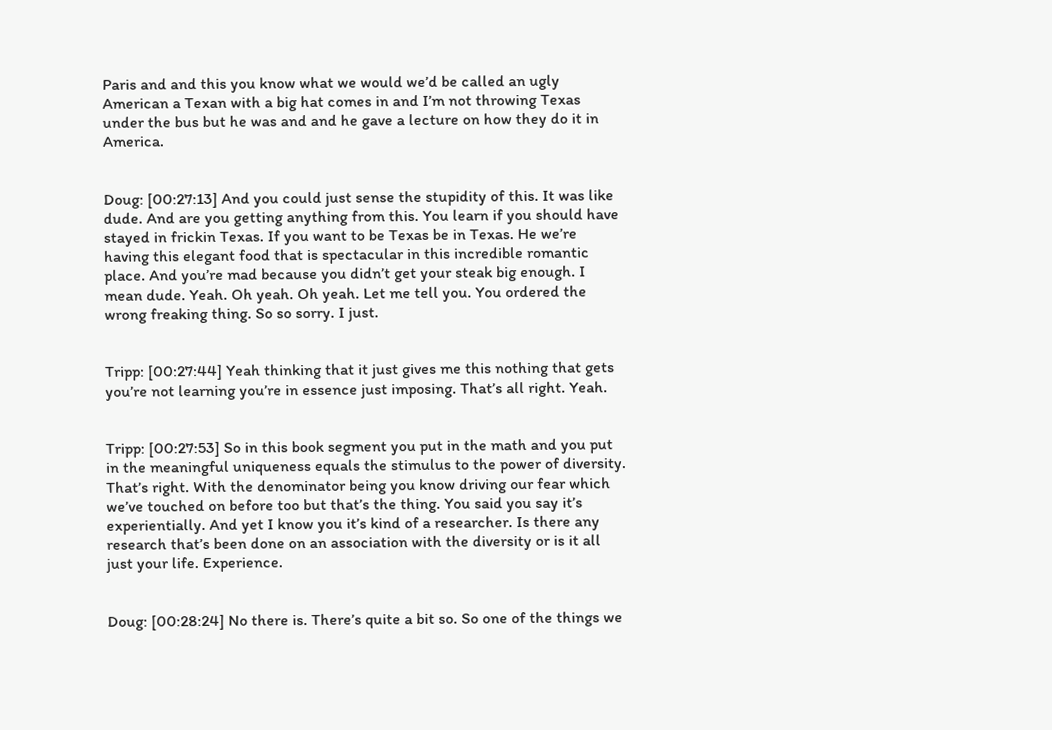Paris and and this you know what we would we’d be called an ugly American a Texan with a big hat comes in and I’m not throwing Texas under the bus but he was and and he gave a lecture on how they do it in America.


Doug: [00:27:13] And you could just sense the stupidity of this. It was like dude. And are you getting anything from this. You learn if you should have stayed in frickin Texas. If you want to be Texas be in Texas. He we’re having this elegant food that is spectacular in this incredible romantic place. And you’re mad because you didn’t get your steak big enough. I mean dude. Yeah. Oh yeah. Oh yeah. Let me tell you. You ordered the wrong freaking thing. So so sorry. I just.


Tripp: [00:27:44] Yeah thinking that it just gives me this nothing that gets you’re not learning you’re in essence just imposing. That’s all right. Yeah.


Tripp: [00:27:53] So in this book segment you put in the math and you put in the meaningful uniqueness equals the stimulus to the power of diversity. That’s right. With the denominator being you know driving our fear which we’ve touched on before too but that’s the thing. You said you say it’s experientially. And yet I know you it’s kind of a researcher. Is there any research that’s been done on an association with the diversity or is it all just your life. Experience.


Doug: [00:28:24] No there is. There’s quite a bit so. So one of the things we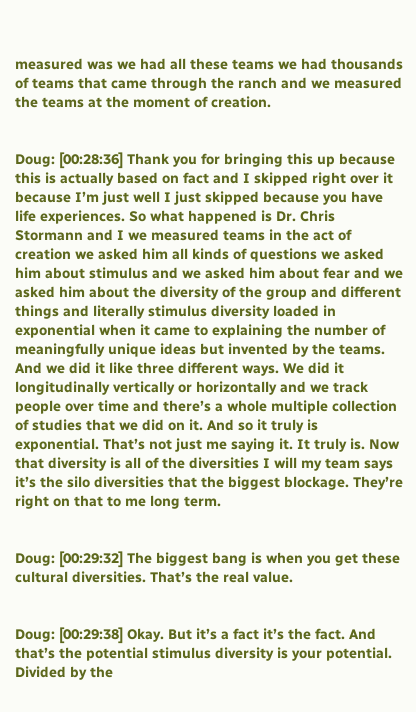measured was we had all these teams we had thousands of teams that came through the ranch and we measured the teams at the moment of creation.


Doug: [00:28:36] Thank you for bringing this up because this is actually based on fact and I skipped right over it because I’m just well I just skipped because you have life experiences. So what happened is Dr. Chris Stormann and I we measured teams in the act of creation we asked him all kinds of questions we asked him about stimulus and we asked him about fear and we asked him about the diversity of the group and different things and literally stimulus diversity loaded in exponential when it came to explaining the number of meaningfully unique ideas but invented by the teams. And we did it like three different ways. We did it longitudinally vertically or horizontally and we track people over time and there’s a whole multiple collection of studies that we did on it. And so it truly is exponential. That’s not just me saying it. It truly is. Now that diversity is all of the diversities I will my team says it’s the silo diversities that the biggest blockage. They’re right on that to me long term.


Doug: [00:29:32] The biggest bang is when you get these cultural diversities. That’s the real value.


Doug: [00:29:38] Okay. But it’s a fact it’s the fact. And that’s the potential stimulus diversity is your potential. Divided by the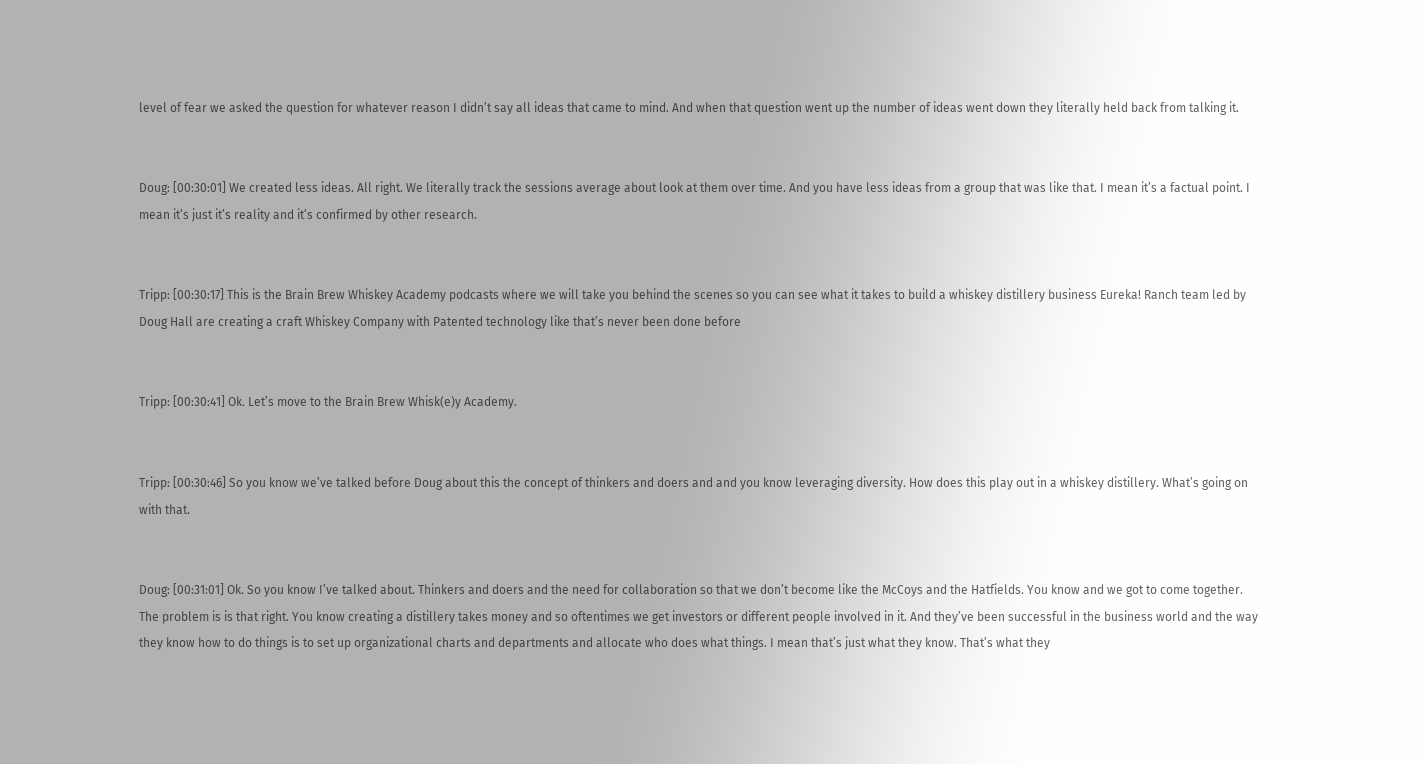level of fear we asked the question for whatever reason I didn’t say all ideas that came to mind. And when that question went up the number of ideas went down they literally held back from talking it.


Doug: [00:30:01] We created less ideas. All right. We literally track the sessions average about look at them over time. And you have less ideas from a group that was like that. I mean it’s a factual point. I mean it’s just it’s reality and it’s confirmed by other research.


Tripp: [00:30:17] This is the Brain Brew Whiskey Academy podcasts where we will take you behind the scenes so you can see what it takes to build a whiskey distillery business Eureka! Ranch team led by Doug Hall are creating a craft Whiskey Company with Patented technology like that’s never been done before


Tripp: [00:30:41] Ok. Let’s move to the Brain Brew Whisk(e)y Academy.


Tripp: [00:30:46] So you know we’ve talked before Doug about this the concept of thinkers and doers and and you know leveraging diversity. How does this play out in a whiskey distillery. What’s going on with that.


Doug: [00:31:01] Ok. So you know I’ve talked about. Thinkers and doers and the need for collaboration so that we don’t become like the McCoys and the Hatfields. You know and we got to come together. The problem is is that right. You know creating a distillery takes money and so oftentimes we get investors or different people involved in it. And they’ve been successful in the business world and the way they know how to do things is to set up organizational charts and departments and allocate who does what things. I mean that’s just what they know. That’s what they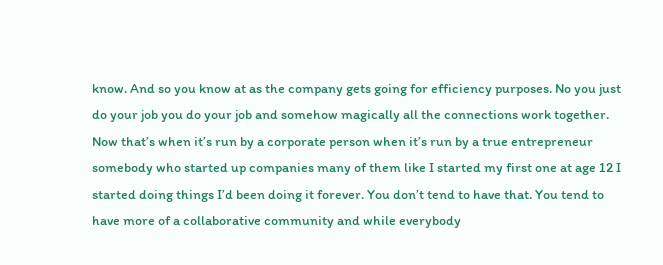know. And so you know at as the company gets going for efficiency purposes. No you just do your job you do your job and somehow magically all the connections work together. Now that’s when it’s run by a corporate person when it’s run by a true entrepreneur somebody who started up companies many of them like I started my first one at age 12 I started doing things I’d been doing it forever. You don’t tend to have that. You tend to have more of a collaborative community and while everybody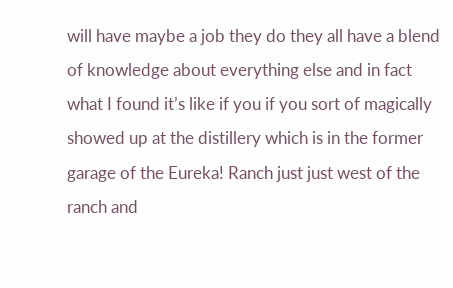will have maybe a job they do they all have a blend of knowledge about everything else and in fact what I found it’s like if you if you sort of magically showed up at the distillery which is in the former garage of the Eureka! Ranch just just west of the ranch and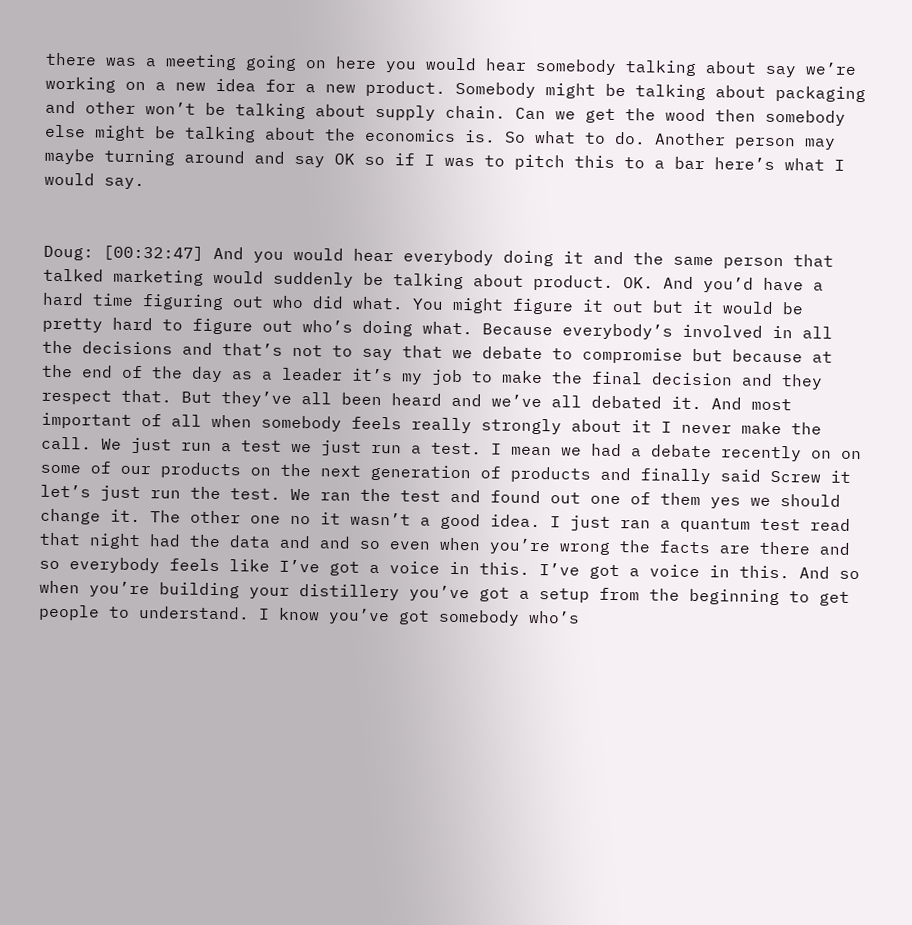there was a meeting going on here you would hear somebody talking about say we’re working on a new idea for a new product. Somebody might be talking about packaging and other won’t be talking about supply chain. Can we get the wood then somebody else might be talking about the economics is. So what to do. Another person may maybe turning around and say OK so if I was to pitch this to a bar here’s what I would say.


Doug: [00:32:47] And you would hear everybody doing it and the same person that talked marketing would suddenly be talking about product. OK. And you’d have a hard time figuring out who did what. You might figure it out but it would be pretty hard to figure out who’s doing what. Because everybody’s involved in all the decisions and that’s not to say that we debate to compromise but because at the end of the day as a leader it’s my job to make the final decision and they respect that. But they’ve all been heard and we’ve all debated it. And most important of all when somebody feels really strongly about it I never make the call. We just run a test we just run a test. I mean we had a debate recently on on some of our products on the next generation of products and finally said Screw it let’s just run the test. We ran the test and found out one of them yes we should change it. The other one no it wasn’t a good idea. I just ran a quantum test read that night had the data and and so even when you’re wrong the facts are there and so everybody feels like I’ve got a voice in this. I’ve got a voice in this. And so when you’re building your distillery you’ve got a setup from the beginning to get people to understand. I know you’ve got somebody who’s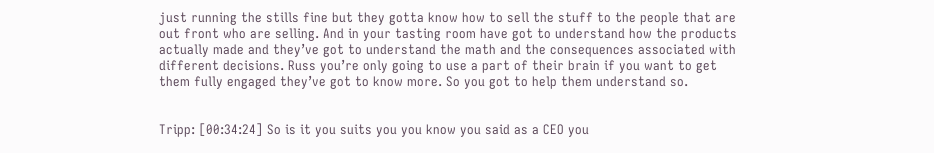just running the stills fine but they gotta know how to sell the stuff to the people that are out front who are selling. And in your tasting room have got to understand how the products actually made and they’ve got to understand the math and the consequences associated with different decisions. Russ you’re only going to use a part of their brain if you want to get them fully engaged they’ve got to know more. So you got to help them understand so.


Tripp: [00:34:24] So is it you suits you you know you said as a CEO you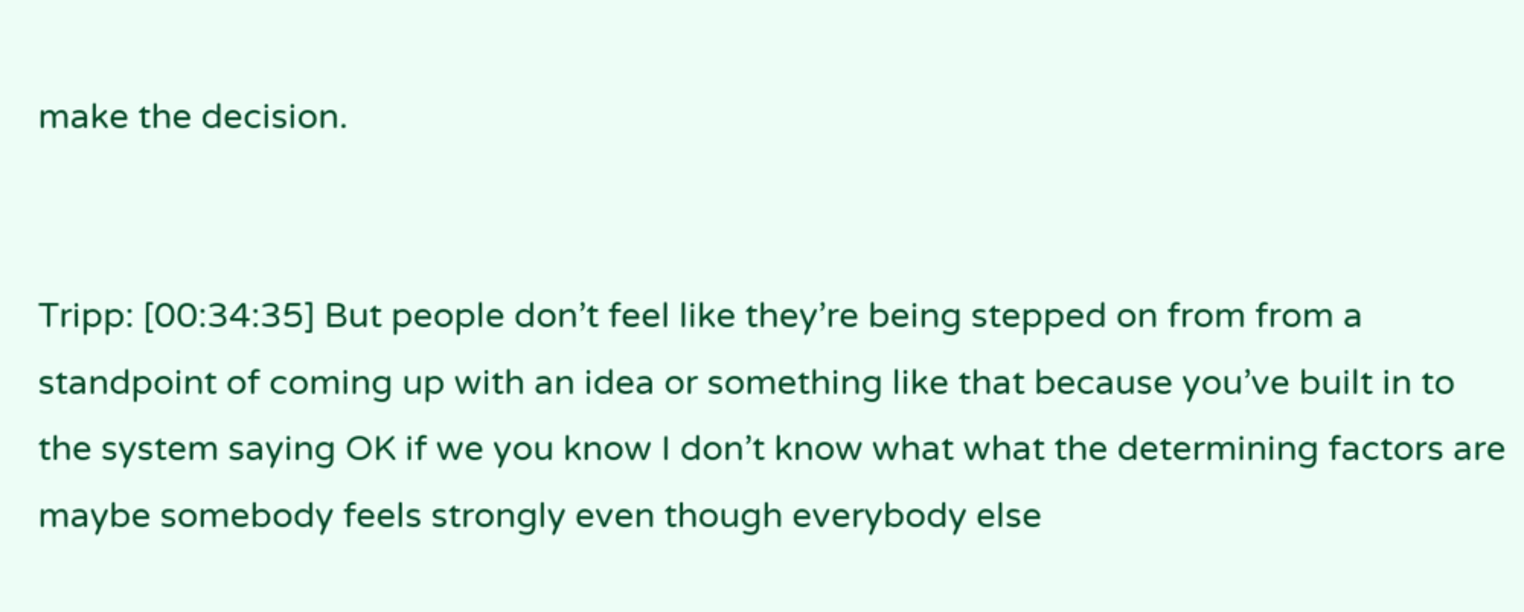make the decision.


Tripp: [00:34:35] But people don’t feel like they’re being stepped on from from a standpoint of coming up with an idea or something like that because you’ve built in to the system saying OK if we you know I don’t know what what the determining factors are maybe somebody feels strongly even though everybody else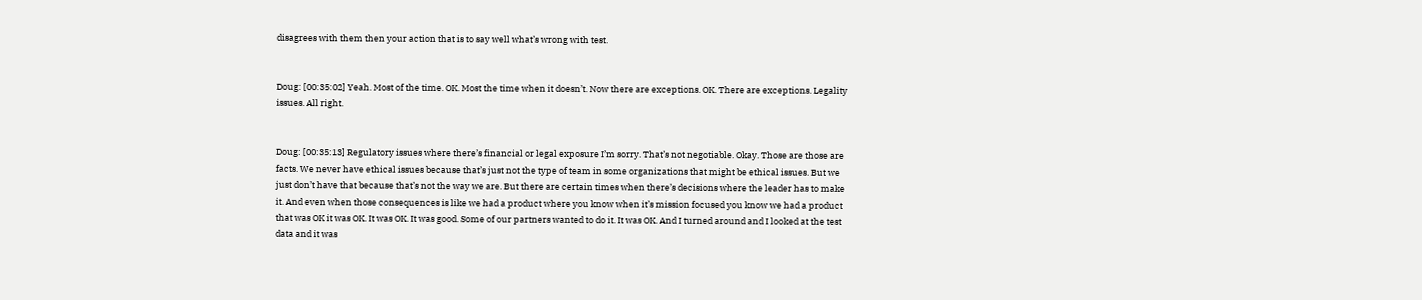disagrees with them then your action that is to say well what’s wrong with test.


Doug: [00:35:02] Yeah. Most of the time. OK. Most the time when it doesn’t. Now there are exceptions. OK. There are exceptions. Legality issues. All right.


Doug: [00:35:13] Regulatory issues where there’s financial or legal exposure I’m sorry. That’s not negotiable. Okay. Those are those are facts. We never have ethical issues because that’s just not the type of team in some organizations that might be ethical issues. But we just don’t have that because that’s not the way we are. But there are certain times when there’s decisions where the leader has to make it. And even when those consequences is like we had a product where you know when it’s mission focused you know we had a product that was OK it was OK. It was OK. It was good. Some of our partners wanted to do it. It was OK. And I turned around and I looked at the test data and it was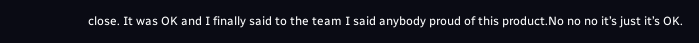close. It was OK and I finally said to the team I said anybody proud of this product.No no no it’s just it’s OK.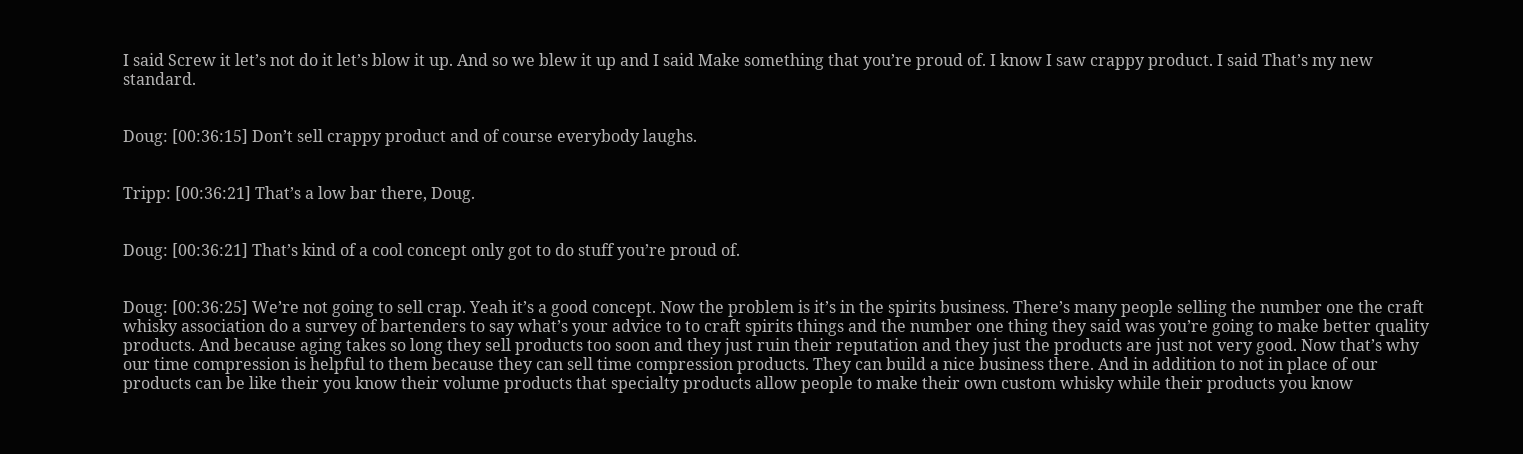I said Screw it let’s not do it let’s blow it up. And so we blew it up and I said Make something that you’re proud of. I know I saw crappy product. I said That’s my new standard.


Doug: [00:36:15] Don’t sell crappy product and of course everybody laughs.


Tripp: [00:36:21] That’s a low bar there, Doug.


Doug: [00:36:21] That’s kind of a cool concept only got to do stuff you’re proud of.


Doug: [00:36:25] We’re not going to sell crap. Yeah it’s a good concept. Now the problem is it’s in the spirits business. There’s many people selling the number one the craft whisky association do a survey of bartenders to say what’s your advice to to craft spirits things and the number one thing they said was you’re going to make better quality products. And because aging takes so long they sell products too soon and they just ruin their reputation and they just the products are just not very good. Now that’s why our time compression is helpful to them because they can sell time compression products. They can build a nice business there. And in addition to not in place of our products can be like their you know their volume products that specialty products allow people to make their own custom whisky while their products you know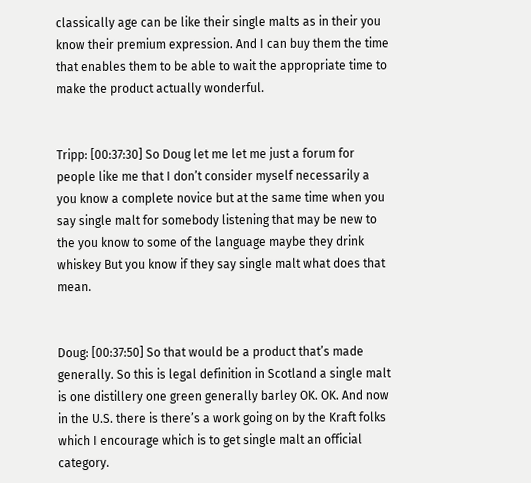classically age can be like their single malts as in their you know their premium expression. And I can buy them the time that enables them to be able to wait the appropriate time to make the product actually wonderful.


Tripp: [00:37:30] So Doug let me let me just a forum for people like me that I don’t consider myself necessarily a you know a complete novice but at the same time when you say single malt for somebody listening that may be new to the you know to some of the language maybe they drink whiskey But you know if they say single malt what does that mean.


Doug: [00:37:50] So that would be a product that’s made generally. So this is legal definition in Scotland a single malt is one distillery one green generally barley OK. OK. And now in the U.S. there is there’s a work going on by the Kraft folks which I encourage which is to get single malt an official category.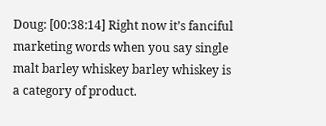Doug: [00:38:14] Right now it’s fanciful marketing words when you say single malt barley whiskey barley whiskey is a category of product.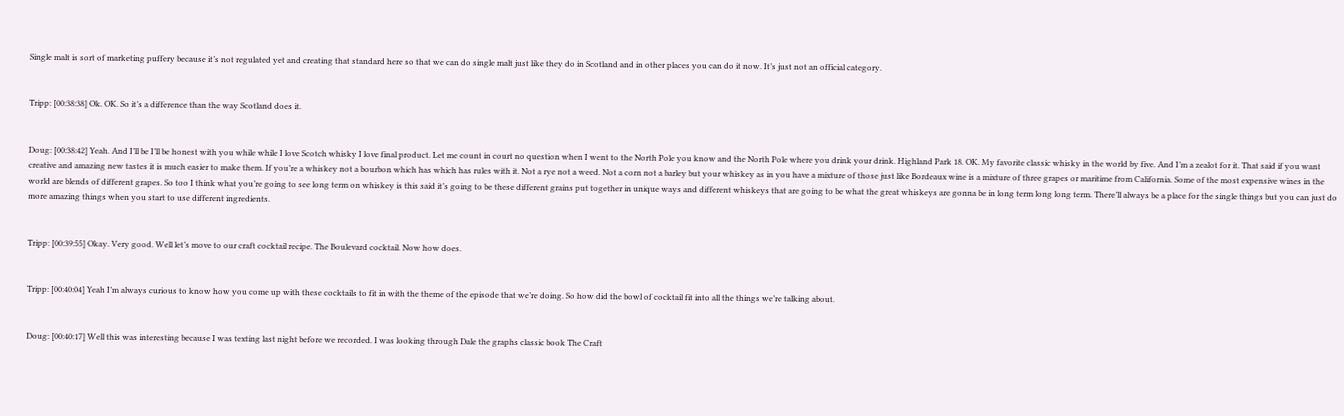Single malt is sort of marketing puffery because it’s not regulated yet and creating that standard here so that we can do single malt just like they do in Scotland and in other places you can do it now. It’s just not an official category.


Tripp: [00:38:38] Ok. OK. So it’s a difference than the way Scotland does it.


Doug: [00:38:42] Yeah. And I’ll be I’ll be honest with you while while I love Scotch whisky I love final product. Let me count in court no question when I went to the North Pole you know and the North Pole where you drink your drink. Highland Park 18. OK. My favorite classic whisky in the world by five. And I’m a zealot for it. That said if you want creative and amazing new tastes it is much easier to make them. If you’re a whiskey not a bourbon which has which has rules with it. Not a rye not a weed. Not a corn not a barley but your whiskey as in you have a mixture of those just like Bordeaux wine is a mixture of three grapes or maritime from California. Some of the most expensive wines in the world are blends of different grapes. So too I think what you’re going to see long term on whiskey is this said it’s going to be these different grains put together in unique ways and different whiskeys that are going to be what the great whiskeys are gonna be in long term long long term. There’ll always be a place for the single things but you can just do more amazing things when you start to use different ingredients.


Tripp: [00:39:55] Okay. Very good. Well let’s move to our craft cocktail recipe. The Boulevard cocktail. Now how does.


Tripp: [00:40:04] Yeah I’m always curious to know how you come up with these cocktails to fit in with the theme of the episode that we’re doing. So how did the bowl of cocktail fit into all the things we’re talking about.


Doug: [00:40:17] Well this was interesting because I was texting last night before we recorded. I was looking through Dale the graphs classic book The Craft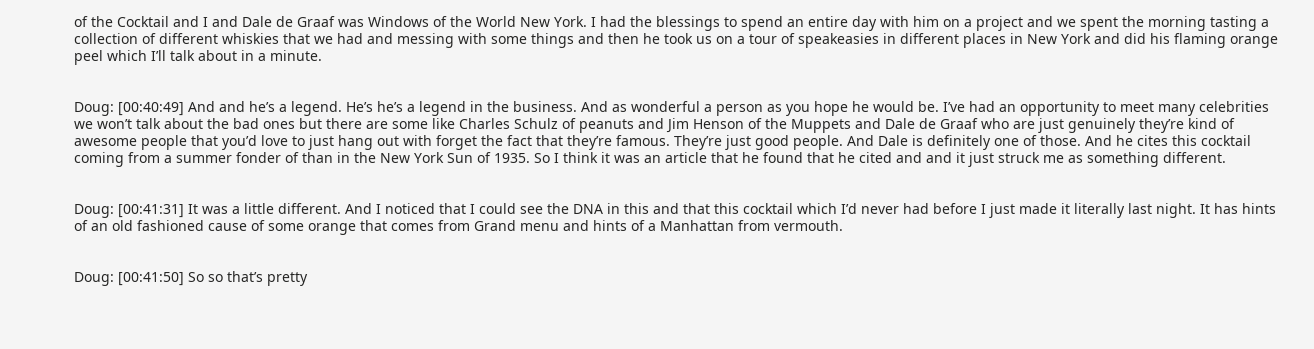of the Cocktail and I and Dale de Graaf was Windows of the World New York. I had the blessings to spend an entire day with him on a project and we spent the morning tasting a collection of different whiskies that we had and messing with some things and then he took us on a tour of speakeasies in different places in New York and did his flaming orange peel which I’ll talk about in a minute.


Doug: [00:40:49] And and he’s a legend. He’s he’s a legend in the business. And as wonderful a person as you hope he would be. I’ve had an opportunity to meet many celebrities we won’t talk about the bad ones but there are some like Charles Schulz of peanuts and Jim Henson of the Muppets and Dale de Graaf who are just genuinely they’re kind of awesome people that you’d love to just hang out with forget the fact that they’re famous. They’re just good people. And Dale is definitely one of those. And he cites this cocktail coming from a summer fonder of than in the New York Sun of 1935. So I think it was an article that he found that he cited and and it just struck me as something different.


Doug: [00:41:31] It was a little different. And I noticed that I could see the DNA in this and that this cocktail which I’d never had before I just made it literally last night. It has hints of an old fashioned cause of some orange that comes from Grand menu and hints of a Manhattan from vermouth.


Doug: [00:41:50] So so that’s pretty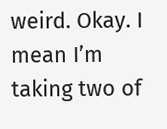weird. Okay. I mean I’m taking two of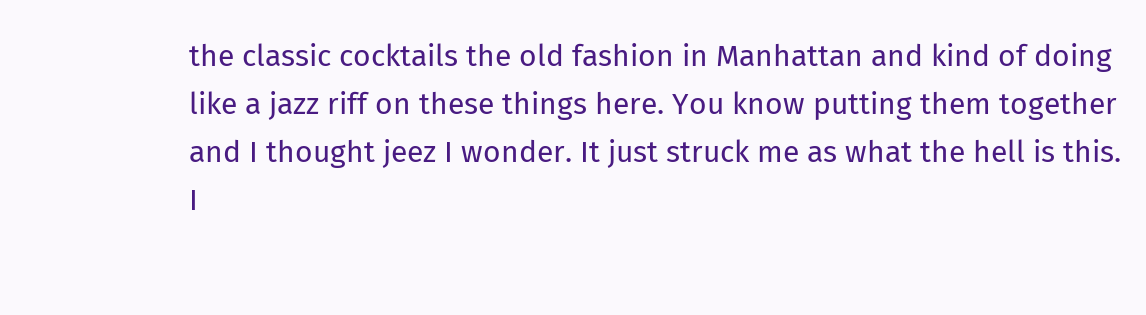the classic cocktails the old fashion in Manhattan and kind of doing like a jazz riff on these things here. You know putting them together and I thought jeez I wonder. It just struck me as what the hell is this. I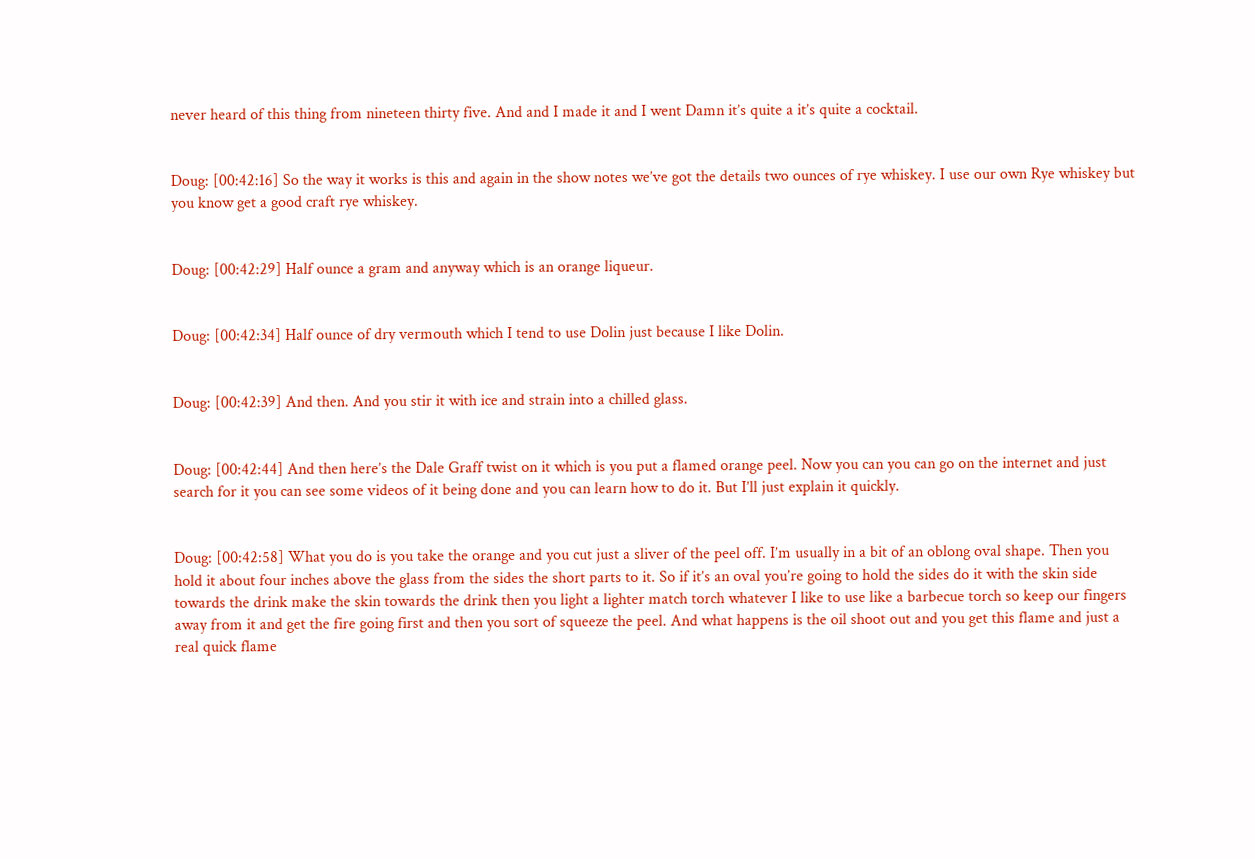never heard of this thing from nineteen thirty five. And and I made it and I went Damn it’s quite a it’s quite a cocktail.


Doug: [00:42:16] So the way it works is this and again in the show notes we’ve got the details two ounces of rye whiskey. I use our own Rye whiskey but you know get a good craft rye whiskey.


Doug: [00:42:29] Half ounce a gram and anyway which is an orange liqueur.


Doug: [00:42:34] Half ounce of dry vermouth which I tend to use Dolin just because I like Dolin.


Doug: [00:42:39] And then. And you stir it with ice and strain into a chilled glass.


Doug: [00:42:44] And then here’s the Dale Graff twist on it which is you put a flamed orange peel. Now you can you can go on the internet and just search for it you can see some videos of it being done and you can learn how to do it. But I’ll just explain it quickly.


Doug: [00:42:58] What you do is you take the orange and you cut just a sliver of the peel off. I’m usually in a bit of an oblong oval shape. Then you hold it about four inches above the glass from the sides the short parts to it. So if it’s an oval you’re going to hold the sides do it with the skin side towards the drink make the skin towards the drink then you light a lighter match torch whatever I like to use like a barbecue torch so keep our fingers away from it and get the fire going first and then you sort of squeeze the peel. And what happens is the oil shoot out and you get this flame and just a real quick flame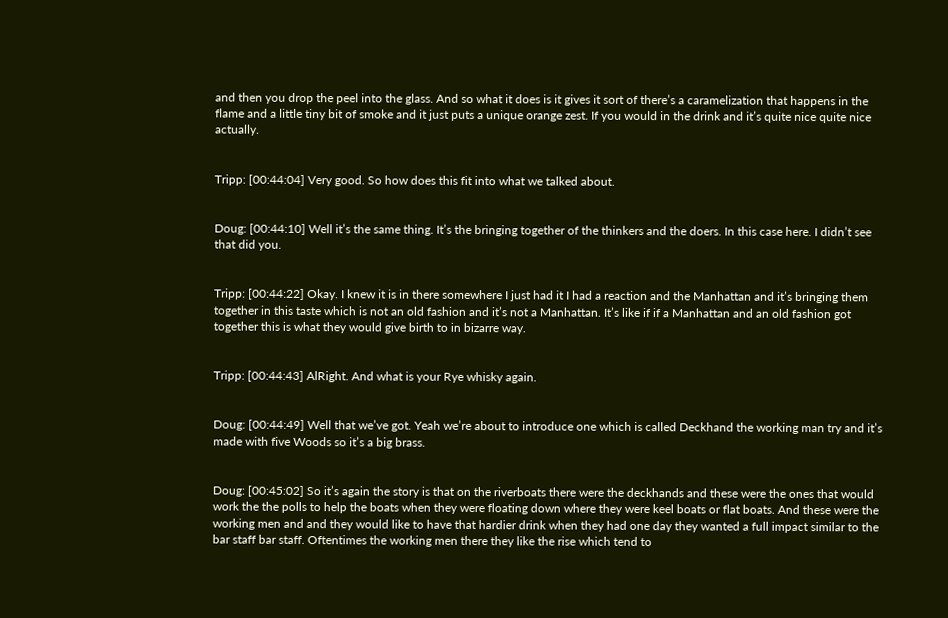and then you drop the peel into the glass. And so what it does is it gives it sort of there’s a caramelization that happens in the flame and a little tiny bit of smoke and it just puts a unique orange zest. If you would in the drink and it’s quite nice quite nice actually.


Tripp: [00:44:04] Very good. So how does this fit into what we talked about.


Doug: [00:44:10] Well it’s the same thing. It’s the bringing together of the thinkers and the doers. In this case here. I didn’t see that did you.


Tripp: [00:44:22] Okay. I knew it is in there somewhere I just had it I had a reaction and the Manhattan and it’s bringing them together in this taste which is not an old fashion and it’s not a Manhattan. It’s like if if a Manhattan and an old fashion got together this is what they would give birth to in bizarre way.


Tripp: [00:44:43] AlRight. And what is your Rye whisky again.


Doug: [00:44:49] Well that we’ve got. Yeah we’re about to introduce one which is called Deckhand the working man try and it’s made with five Woods so it’s a big brass.


Doug: [00:45:02] So it’s again the story is that on the riverboats there were the deckhands and these were the ones that would work the the polls to help the boats when they were floating down where they were keel boats or flat boats. And these were the working men and and they would like to have that hardier drink when they had one day they wanted a full impact similar to the bar staff bar staff. Oftentimes the working men there they like the rise which tend to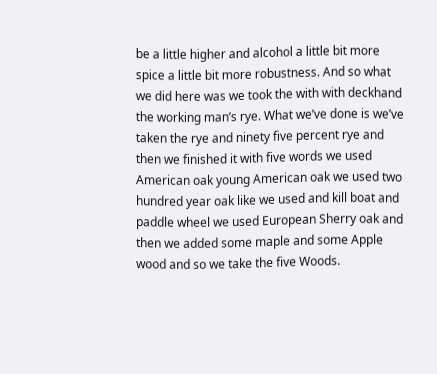be a little higher and alcohol a little bit more spice a little bit more robustness. And so what we did here was we took the with with deckhand the working man’s rye. What we’ve done is we’ve taken the rye and ninety five percent rye and then we finished it with five words we used American oak young American oak we used two hundred year oak like we used and kill boat and paddle wheel we used European Sherry oak and then we added some maple and some Apple wood and so we take the five Woods.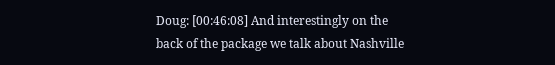Doug: [00:46:08] And interestingly on the back of the package we talk about Nashville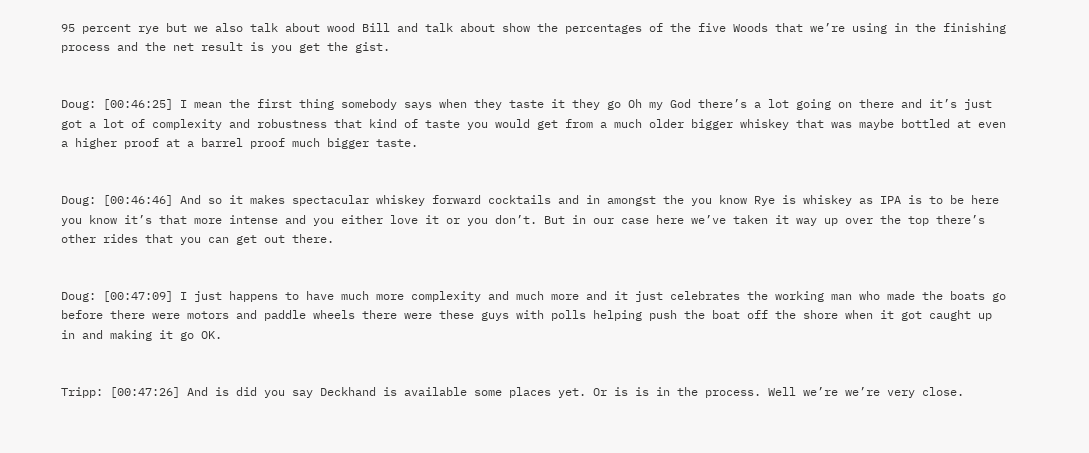95 percent rye but we also talk about wood Bill and talk about show the percentages of the five Woods that we’re using in the finishing process and the net result is you get the gist.


Doug: [00:46:25] I mean the first thing somebody says when they taste it they go Oh my God there’s a lot going on there and it’s just got a lot of complexity and robustness that kind of taste you would get from a much older bigger whiskey that was maybe bottled at even a higher proof at a barrel proof much bigger taste.


Doug: [00:46:46] And so it makes spectacular whiskey forward cocktails and in amongst the you know Rye is whiskey as IPA is to be here you know it’s that more intense and you either love it or you don’t. But in our case here we’ve taken it way up over the top there’s other rides that you can get out there.


Doug: [00:47:09] I just happens to have much more complexity and much more and it just celebrates the working man who made the boats go before there were motors and paddle wheels there were these guys with polls helping push the boat off the shore when it got caught up in and making it go OK.


Tripp: [00:47:26] And is did you say Deckhand is available some places yet. Or is is in the process. Well we’re we’re very close.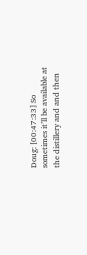Doug: [00:47:33] So sometimes it’ll be available at the distillery and and then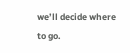we’ll decide where to go.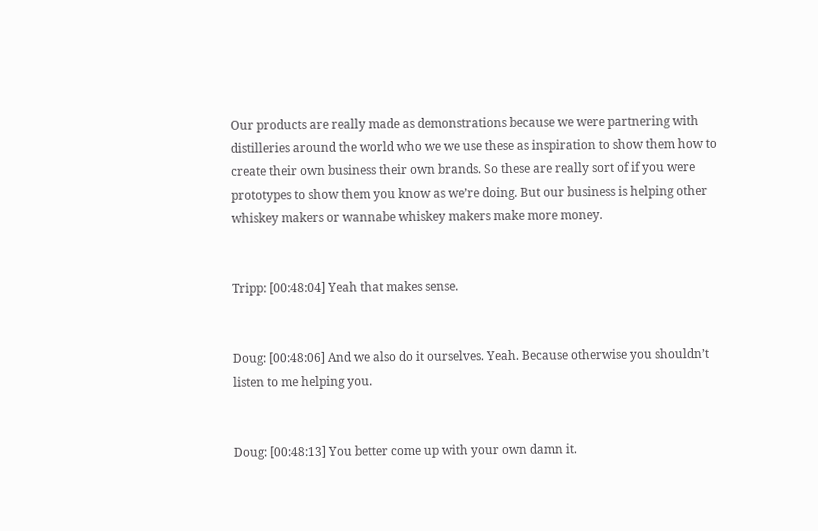Our products are really made as demonstrations because we were partnering with distilleries around the world who we we use these as inspiration to show them how to create their own business their own brands. So these are really sort of if you were prototypes to show them you know as we’re doing. But our business is helping other whiskey makers or wannabe whiskey makers make more money.


Tripp: [00:48:04] Yeah that makes sense.


Doug: [00:48:06] And we also do it ourselves. Yeah. Because otherwise you shouldn’t listen to me helping you.


Doug: [00:48:13] You better come up with your own damn it.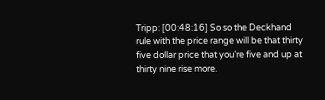Tripp: [00:48:16] So so the Deckhand rule with the price range will be that thirty five dollar price that you’re five and up at thirty nine rise more.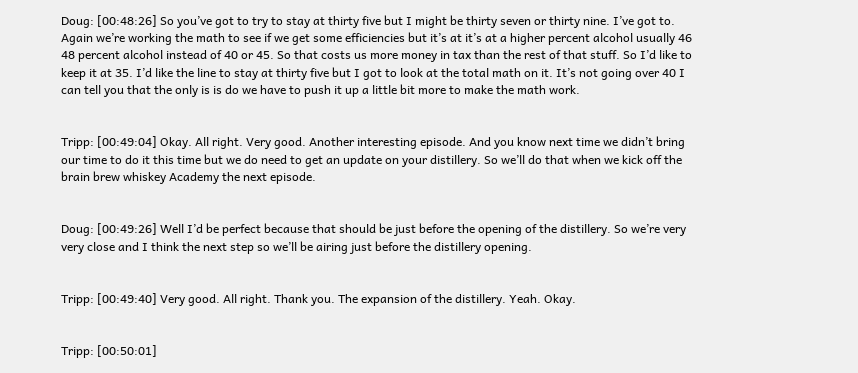Doug: [00:48:26] So you’ve got to try to stay at thirty five but I might be thirty seven or thirty nine. I’ve got to. Again we’re working the math to see if we get some efficiencies but it’s at it’s at a higher percent alcohol usually 46 48 percent alcohol instead of 40 or 45. So that costs us more money in tax than the rest of that stuff. So I’d like to keep it at 35. I’d like the line to stay at thirty five but I got to look at the total math on it. It’s not going over 40 I can tell you that the only is is do we have to push it up a little bit more to make the math work.


Tripp: [00:49:04] Okay. All right. Very good. Another interesting episode. And you know next time we didn’t bring our time to do it this time but we do need to get an update on your distillery. So we’ll do that when we kick off the brain brew whiskey Academy the next episode.


Doug: [00:49:26] Well I’d be perfect because that should be just before the opening of the distillery. So we’re very very close and I think the next step so we’ll be airing just before the distillery opening.


Tripp: [00:49:40] Very good. All right. Thank you. The expansion of the distillery. Yeah. Okay.


Tripp: [00:50:01]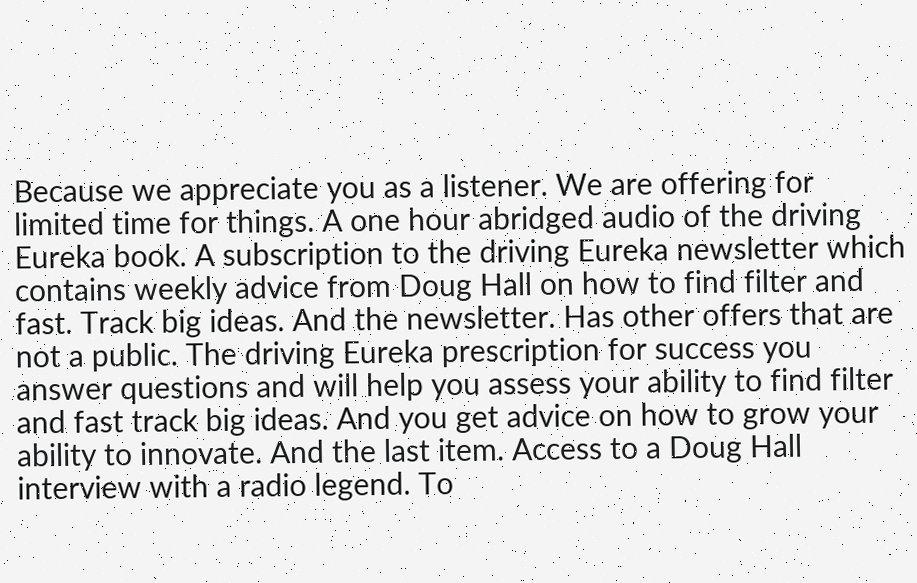Because we appreciate you as a listener. We are offering for limited time for things. A one hour abridged audio of the driving Eureka book. A subscription to the driving Eureka newsletter which contains weekly advice from Doug Hall on how to find filter and fast. Track big ideas. And the newsletter. Has other offers that are not a public. The driving Eureka prescription for success you answer questions and will help you assess your ability to find filter and fast track big ideas. And you get advice on how to grow your ability to innovate. And the last item. Access to a Doug Hall interview with a radio legend. To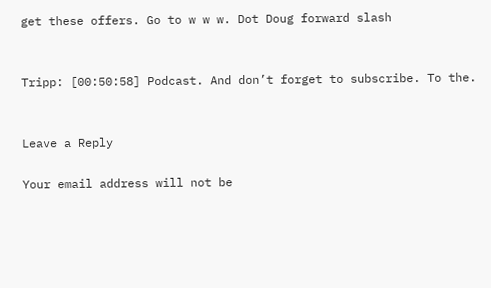get these offers. Go to w w w. Dot Doug forward slash


Tripp: [00:50:58] Podcast. And don’t forget to subscribe. To the.


Leave a Reply

Your email address will not be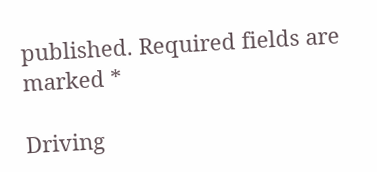published. Required fields are marked *

Driving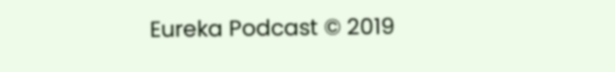Eureka Podcast © 2019